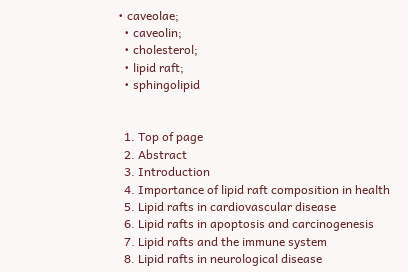• caveolae;
  • caveolin;
  • cholesterol;
  • lipid raft;
  • sphingolipid


  1. Top of page
  2. Abstract
  3. Introduction
  4. Importance of lipid raft composition in health
  5. Lipid rafts in cardiovascular disease
  6. Lipid rafts in apoptosis and carcinogenesis
  7. Lipid rafts and the immune system
  8. Lipid rafts in neurological disease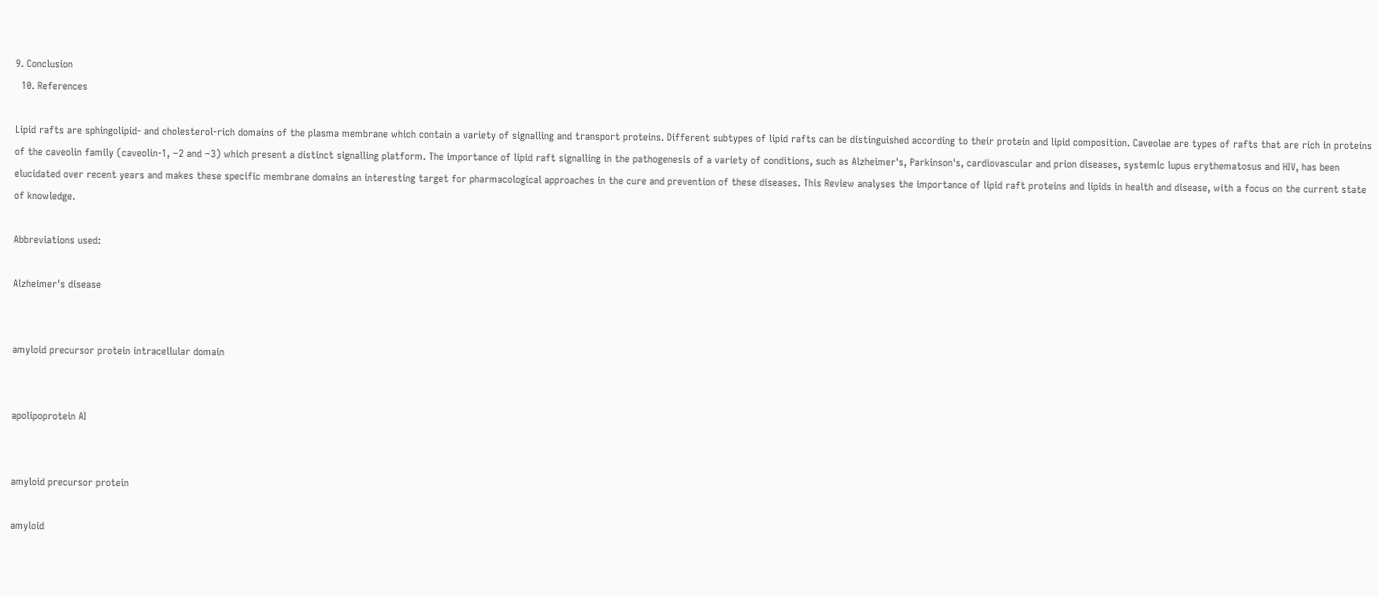9. Conclusion
  10. References

Lipid rafts are sphingolipid- and cholesterol-rich domains of the plasma membrane which contain a variety of signalling and transport proteins. Different subtypes of lipid rafts can be distinguished according to their protein and lipid composition. Caveolae are types of rafts that are rich in proteins of the caveolin family (caveolin-1, −2 and −3) which present a distinct signalling platform. The importance of lipid raft signalling in the pathogenesis of a variety of conditions, such as Alzheimer's, Parkinson's, cardiovascular and prion diseases, systemic lupus erythematosus and HIV, has been elucidated over recent years and makes these specific membrane domains an interesting target for pharmacological approaches in the cure and prevention of these diseases. This Review analyses the importance of lipid raft proteins and lipids in health and disease, with a focus on the current state of knowledge.

Abbreviations used:

Alzheimer's disease


amyloid precursor protein intracellular domain


apolipoprotein AI


amyloid precursor protein

amyloid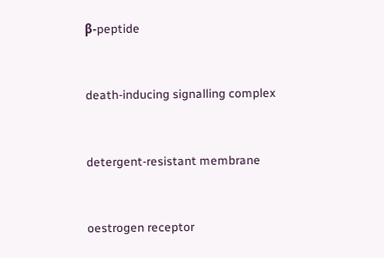β-peptide


death-inducing signalling complex


detergent-resistant membrane


oestrogen receptor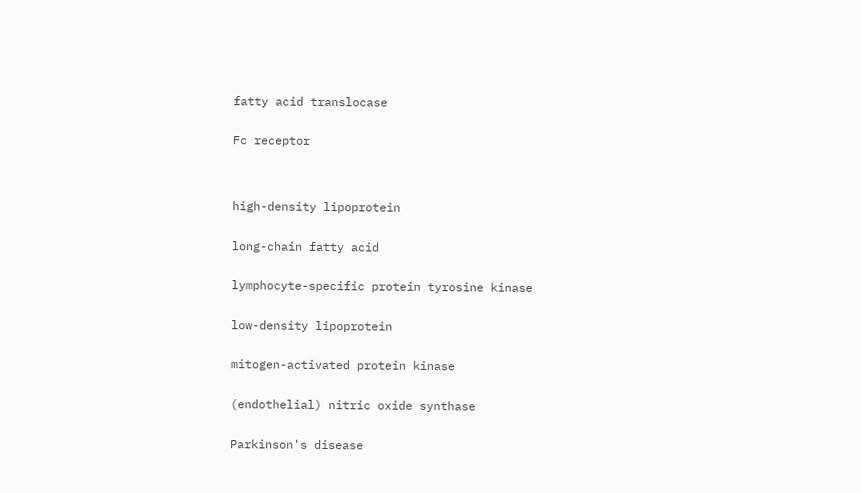fatty acid translocase


Fc receptor




high-density lipoprotein


long-chain fatty acid


lymphocyte-specific protein tyrosine kinase


low-density lipoprotein


mitogen-activated protein kinase


(endothelial) nitric oxide synthase


Parkinson's disease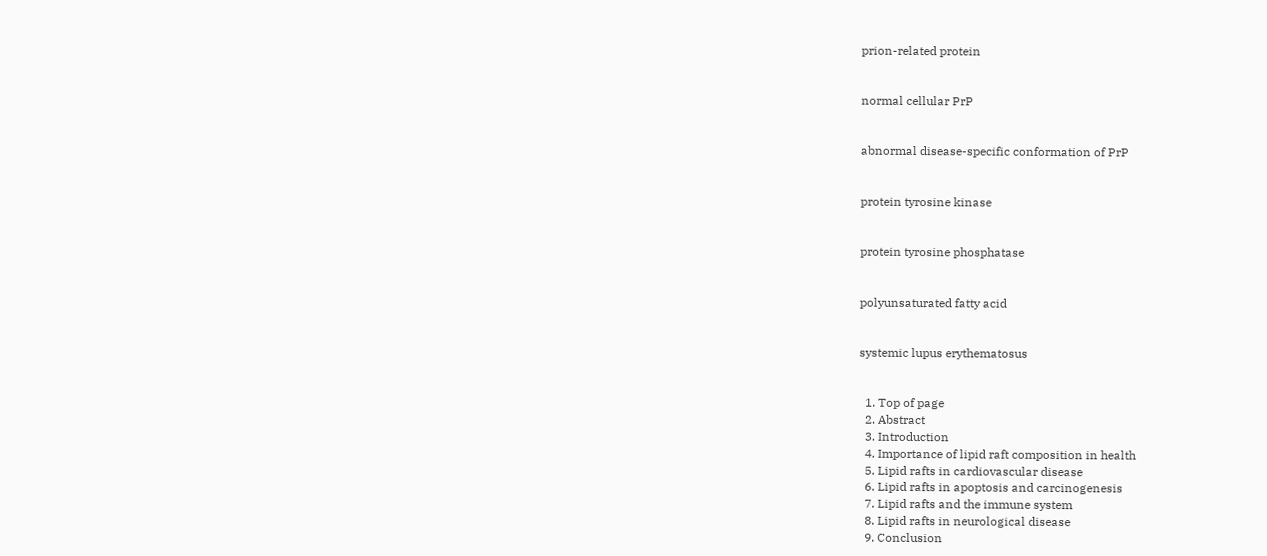prion-related protein


normal cellular PrP


abnormal disease-specific conformation of PrP


protein tyrosine kinase


protein tyrosine phosphatase


polyunsaturated fatty acid


systemic lupus erythematosus


  1. Top of page
  2. Abstract
  3. Introduction
  4. Importance of lipid raft composition in health
  5. Lipid rafts in cardiovascular disease
  6. Lipid rafts in apoptosis and carcinogenesis
  7. Lipid rafts and the immune system
  8. Lipid rafts in neurological disease
  9. Conclusion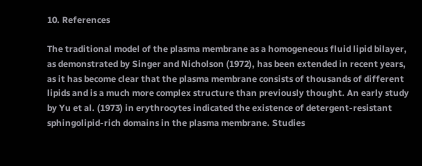10. References

The traditional model of the plasma membrane as a homogeneous fluid lipid bilayer, as demonstrated by Singer and Nicholson (1972), has been extended in recent years, as it has become clear that the plasma membrane consists of thousands of different lipids and is a much more complex structure than previously thought. An early study by Yu et al. (1973) in erythrocytes indicated the existence of detergent-resistant sphingolipid-rich domains in the plasma membrane. Studies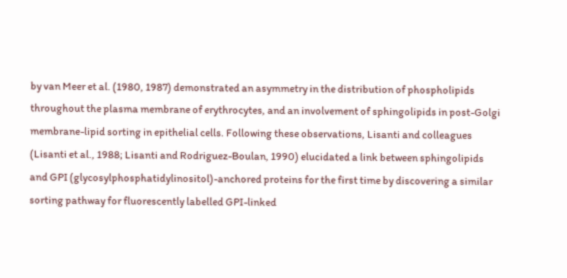by van Meer et al. (1980, 1987) demonstrated an asymmetry in the distribution of phospholipids throughout the plasma membrane of erythrocytes, and an involvement of sphingolipids in post-Golgi membrane-lipid sorting in epithelial cells. Following these observations, Lisanti and colleagues (Lisanti et al., 1988; Lisanti and Rodriguez-Boulan, 1990) elucidated a link between sphingolipids and GPI (glycosylphosphatidylinositol)-anchored proteins for the first time by discovering a similar sorting pathway for fluorescently labelled GPI-linked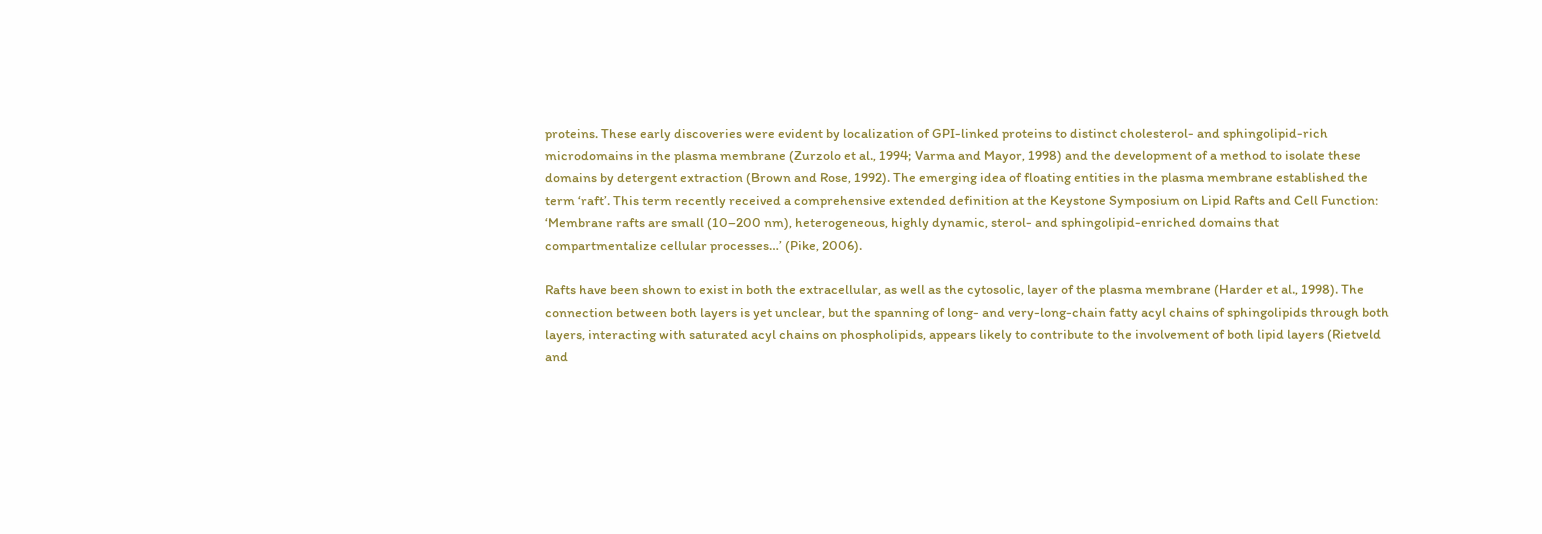proteins. These early discoveries were evident by localization of GPI-linked proteins to distinct cholesterol- and sphingolipid-rich microdomains in the plasma membrane (Zurzolo et al., 1994; Varma and Mayor, 1998) and the development of a method to isolate these domains by detergent extraction (Brown and Rose, 1992). The emerging idea of floating entities in the plasma membrane established the term ‘raft’. This term recently received a comprehensive extended definition at the Keystone Symposium on Lipid Rafts and Cell Function: ‘Membrane rafts are small (10–200 nm), heterogeneous, highly dynamic, sterol- and sphingolipid-enriched domains that compartmentalize cellular processes…’ (Pike, 2006).

Rafts have been shown to exist in both the extracellular, as well as the cytosolic, layer of the plasma membrane (Harder et al., 1998). The connection between both layers is yet unclear, but the spanning of long- and very-long-chain fatty acyl chains of sphingolipids through both layers, interacting with saturated acyl chains on phospholipids, appears likely to contribute to the involvement of both lipid layers (Rietveld and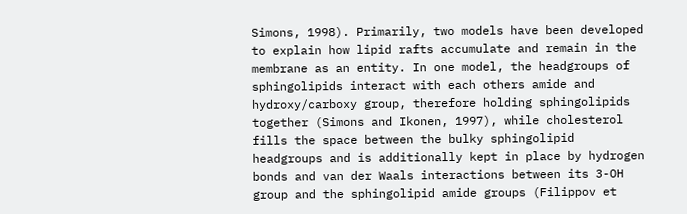Simons, 1998). Primarily, two models have been developed to explain how lipid rafts accumulate and remain in the membrane as an entity. In one model, the headgroups of sphingolipids interact with each others amide and hydroxy/carboxy group, therefore holding sphingolipids together (Simons and Ikonen, 1997), while cholesterol fills the space between the bulky sphingolipid headgroups and is additionally kept in place by hydrogen bonds and van der Waals interactions between its 3-OH group and the sphingolipid amide groups (Filippov et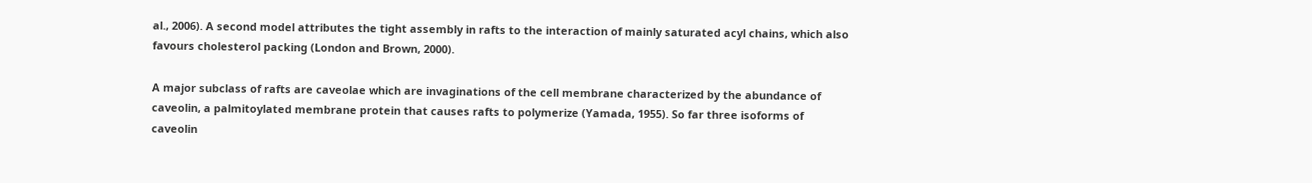al., 2006). A second model attributes the tight assembly in rafts to the interaction of mainly saturated acyl chains, which also favours cholesterol packing (London and Brown, 2000).

A major subclass of rafts are caveolae which are invaginations of the cell membrane characterized by the abundance of caveolin, a palmitoylated membrane protein that causes rafts to polymerize (Yamada, 1955). So far three isoforms of caveolin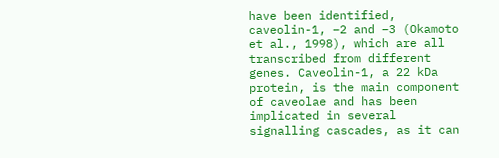have been identified, caveolin-1, −2 and −3 (Okamoto et al., 1998), which are all transcribed from different genes. Caveolin-1, a 22 kDa protein, is the main component of caveolae and has been implicated in several signalling cascades, as it can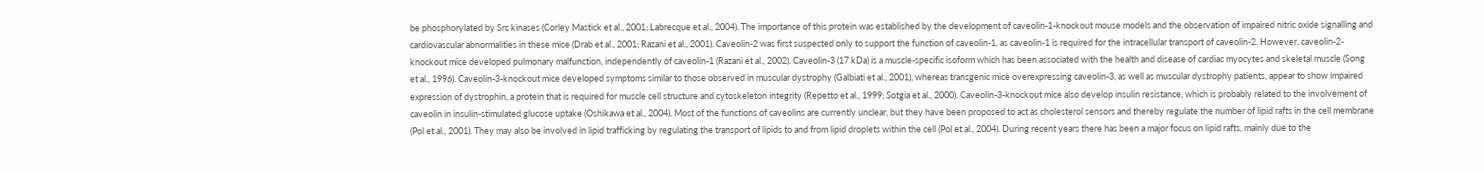be phosphorylated by Src kinases (Corley Mastick et al., 2001; Labrecque et al., 2004). The importance of this protein was established by the development of caveolin-1-knockout mouse models and the observation of impaired nitric oxide signalling and cardiovascular abnormalities in these mice (Drab et al., 2001; Razani et al., 2001). Caveolin-2 was first suspected only to support the function of caveolin-1, as caveolin-1 is required for the intracellular transport of caveolin-2. However, caveolin-2-knockout mice developed pulmonary malfunction, independently of caveolin-1 (Razani et al., 2002). Caveolin-3 (17 kDa) is a muscle-specific isoform which has been associated with the health and disease of cardiac myocytes and skeletal muscle (Song et al., 1996). Caveolin-3-knockout mice developed symptoms similar to those observed in muscular dystrophy (Galbiati et al., 2001), whereas transgenic mice overexpressing caveolin-3, as well as muscular dystrophy patients, appear to show impaired expression of dystrophin, a protein that is required for muscle cell structure and cytoskeleton integrity (Repetto et al., 1999; Sotgia et al., 2000). Caveolin-3-knockout mice also develop insulin resistance, which is probably related to the involvement of caveolin in insulin-stimulated glucose uptake (Oshikawa et al., 2004). Most of the functions of caveolins are currently unclear, but they have been proposed to act as cholesterol sensors and thereby regulate the number of lipid rafts in the cell membrane (Pol et al., 2001). They may also be involved in lipid trafficking by regulating the transport of lipids to and from lipid droplets within the cell (Pol et al., 2004). During recent years there has been a major focus on lipid rafts, mainly due to the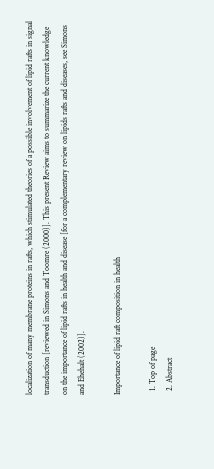localization of many membrane proteins in rafts, which stimulated theories of a possible involvement of lipid rafts in signal transduction [reviewed in Simons and Toomre (2000)]. This present Review aims to summarize the current knowledge on the importance of lipid rafts in health and disease [for a complementary review on lipids rafts and diseases, see Simons and Ehehalt (2002)].

Importance of lipid raft composition in health

  1. Top of page
  2. Abstract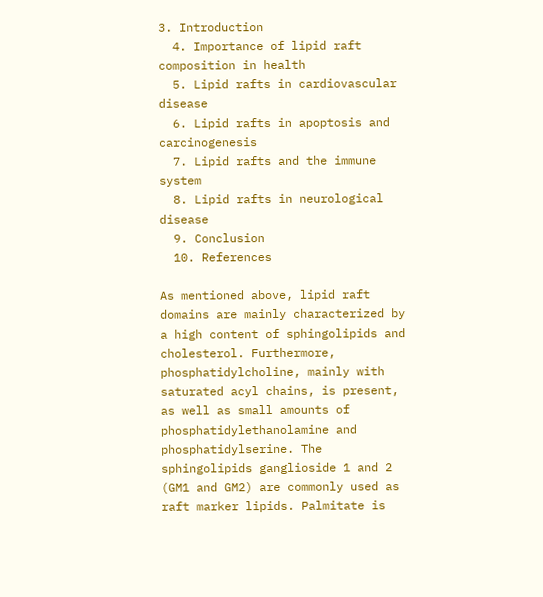3. Introduction
  4. Importance of lipid raft composition in health
  5. Lipid rafts in cardiovascular disease
  6. Lipid rafts in apoptosis and carcinogenesis
  7. Lipid rafts and the immune system
  8. Lipid rafts in neurological disease
  9. Conclusion
  10. References

As mentioned above, lipid raft domains are mainly characterized by a high content of sphingolipids and cholesterol. Furthermore, phosphatidylcholine, mainly with saturated acyl chains, is present, as well as small amounts of phosphatidylethanolamine and phosphatidylserine. The sphingolipids ganglioside 1 and 2 (GM1 and GM2) are commonly used as raft marker lipids. Palmitate is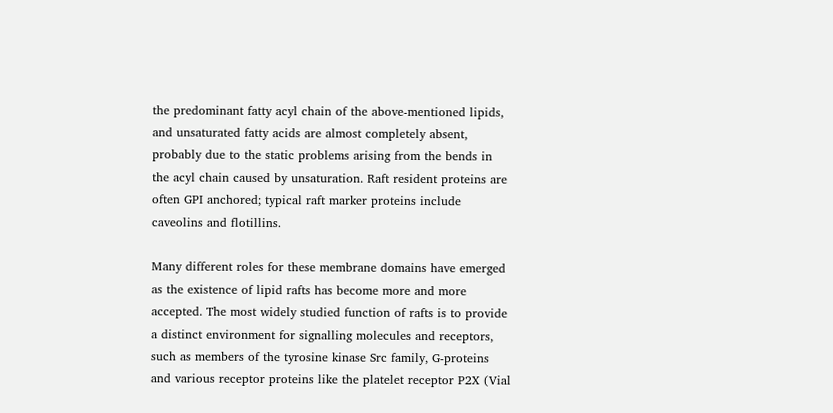the predominant fatty acyl chain of the above-mentioned lipids, and unsaturated fatty acids are almost completely absent, probably due to the static problems arising from the bends in the acyl chain caused by unsaturation. Raft resident proteins are often GPI anchored; typical raft marker proteins include caveolins and flotillins.

Many different roles for these membrane domains have emerged as the existence of lipid rafts has become more and more accepted. The most widely studied function of rafts is to provide a distinct environment for signalling molecules and receptors, such as members of the tyrosine kinase Src family, G-proteins and various receptor proteins like the platelet receptor P2X (Vial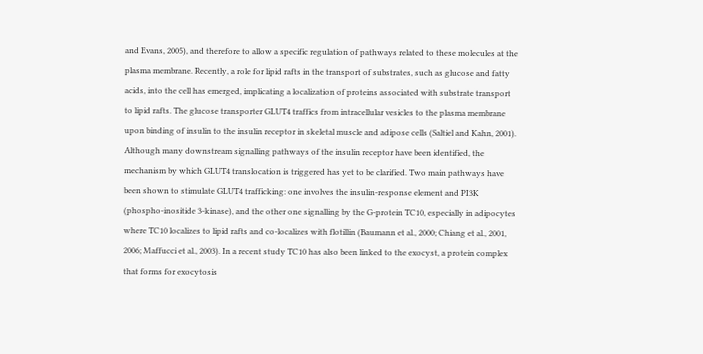and Evans, 2005), and therefore to allow a specific regulation of pathways related to these molecules at the plasma membrane. Recently, a role for lipid rafts in the transport of substrates, such as glucose and fatty acids, into the cell has emerged, implicating a localization of proteins associated with substrate transport to lipid rafts. The glucose transporter GLUT4 traffics from intracellular vesicles to the plasma membrane upon binding of insulin to the insulin receptor in skeletal muscle and adipose cells (Saltiel and Kahn, 2001). Although many downstream signalling pathways of the insulin receptor have been identified, the mechanism by which GLUT4 translocation is triggered has yet to be clarified. Two main pathways have been shown to stimulate GLUT4 trafficking: one involves the insulin-response element and PI3K (phospho-inositide 3-kinase), and the other one signalling by the G-protein TC10, especially in adipocytes where TC10 localizes to lipid rafts and co-localizes with flotillin (Baumann et al., 2000; Chiang et al., 2001, 2006; Maffucci et al., 2003). In a recent study TC10 has also been linked to the exocyst, a protein complex that forms for exocytosis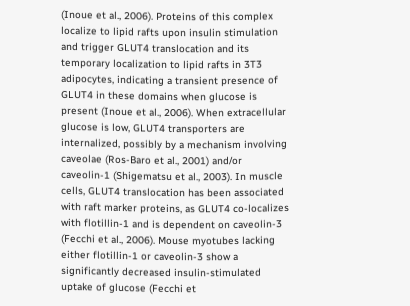(Inoue et al., 2006). Proteins of this complex localize to lipid rafts upon insulin stimulation and trigger GLUT4 translocation and its temporary localization to lipid rafts in 3T3 adipocytes, indicating a transient presence of GLUT4 in these domains when glucose is present (Inoue et al., 2006). When extracellular glucose is low, GLUT4 transporters are internalized, possibly by a mechanism involving caveolae (Ros-Baro et al., 2001) and/or caveolin-1 (Shigematsu et al., 2003). In muscle cells, GLUT4 translocation has been associated with raft marker proteins, as GLUT4 co-localizes with flotillin-1 and is dependent on caveolin-3 (Fecchi et al., 2006). Mouse myotubes lacking either flotillin-1 or caveolin-3 show a significantly decreased insulin-stimulated uptake of glucose (Fecchi et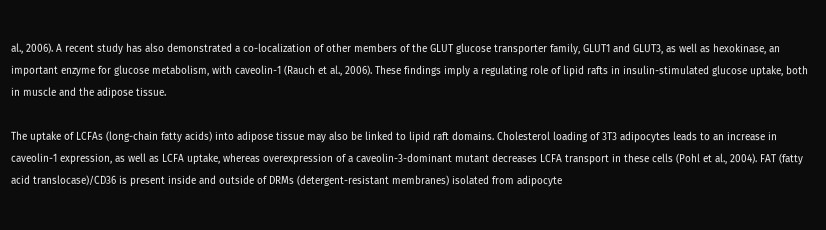al., 2006). A recent study has also demonstrated a co-localization of other members of the GLUT glucose transporter family, GLUT1 and GLUT3, as well as hexokinase, an important enzyme for glucose metabolism, with caveolin-1 (Rauch et al., 2006). These findings imply a regulating role of lipid rafts in insulin-stimulated glucose uptake, both in muscle and the adipose tissue.

The uptake of LCFAs (long-chain fatty acids) into adipose tissue may also be linked to lipid raft domains. Cholesterol loading of 3T3 adipocytes leads to an increase in caveolin-1 expression, as well as LCFA uptake, whereas overexpression of a caveolin-3-dominant mutant decreases LCFA transport in these cells (Pohl et al., 2004). FAT (fatty acid translocase)/CD36 is present inside and outside of DRMs (detergent-resistant membranes) isolated from adipocyte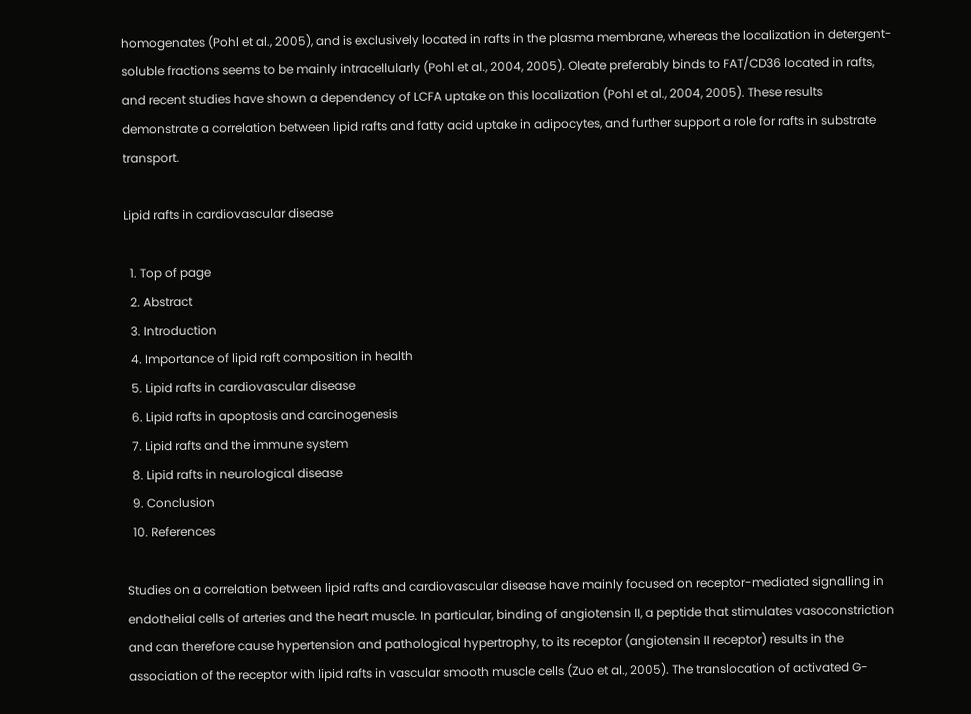homogenates (Pohl et al., 2005), and is exclusively located in rafts in the plasma membrane, whereas the localization in detergent-soluble fractions seems to be mainly intracellularly (Pohl et al., 2004, 2005). Oleate preferably binds to FAT/CD36 located in rafts, and recent studies have shown a dependency of LCFA uptake on this localization (Pohl et al., 2004, 2005). These results demonstrate a correlation between lipid rafts and fatty acid uptake in adipocytes, and further support a role for rafts in substrate transport.

Lipid rafts in cardiovascular disease

  1. Top of page
  2. Abstract
  3. Introduction
  4. Importance of lipid raft composition in health
  5. Lipid rafts in cardiovascular disease
  6. Lipid rafts in apoptosis and carcinogenesis
  7. Lipid rafts and the immune system
  8. Lipid rafts in neurological disease
  9. Conclusion
  10. References

Studies on a correlation between lipid rafts and cardiovascular disease have mainly focused on receptor-mediated signalling in endothelial cells of arteries and the heart muscle. In particular, binding of angiotensin II, a peptide that stimulates vasoconstriction and can therefore cause hypertension and pathological hypertrophy, to its receptor (angiotensin II receptor) results in the association of the receptor with lipid rafts in vascular smooth muscle cells (Zuo et al., 2005). The translocation of activated G-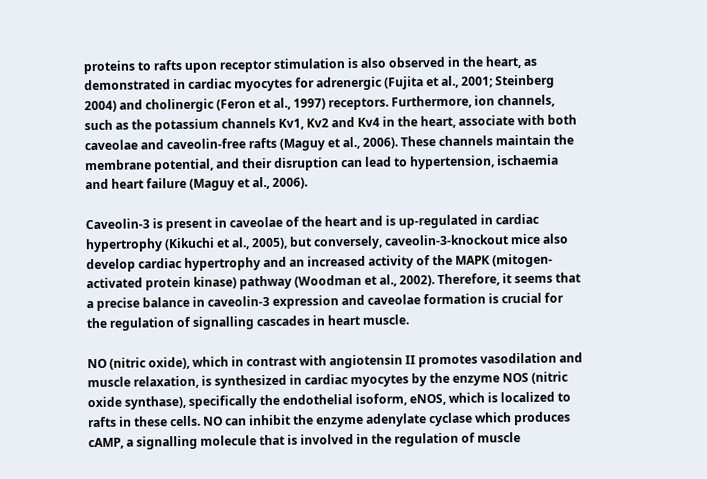proteins to rafts upon receptor stimulation is also observed in the heart, as demonstrated in cardiac myocytes for adrenergic (Fujita et al., 2001; Steinberg 2004) and cholinergic (Feron et al., 1997) receptors. Furthermore, ion channels, such as the potassium channels Kv1, Kv2 and Kv4 in the heart, associate with both caveolae and caveolin-free rafts (Maguy et al., 2006). These channels maintain the membrane potential, and their disruption can lead to hypertension, ischaemia and heart failure (Maguy et al., 2006).

Caveolin-3 is present in caveolae of the heart and is up-regulated in cardiac hypertrophy (Kikuchi et al., 2005), but conversely, caveolin-3-knockout mice also develop cardiac hypertrophy and an increased activity of the MAPK (mitogen-activated protein kinase) pathway (Woodman et al., 2002). Therefore, it seems that a precise balance in caveolin-3 expression and caveolae formation is crucial for the regulation of signalling cascades in heart muscle.

NO (nitric oxide), which in contrast with angiotensin II promotes vasodilation and muscle relaxation, is synthesized in cardiac myocytes by the enzyme NOS (nitric oxide synthase), specifically the endothelial isoform, eNOS, which is localized to rafts in these cells. NO can inhibit the enzyme adenylate cyclase which produces cAMP, a signalling molecule that is involved in the regulation of muscle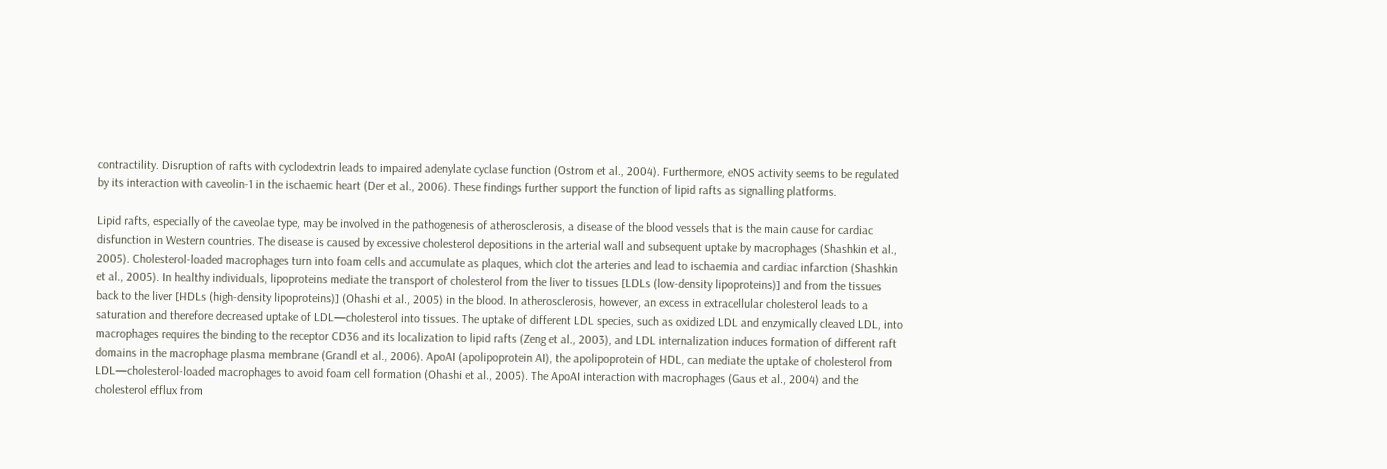contractility. Disruption of rafts with cyclodextrin leads to impaired adenylate cyclase function (Ostrom et al., 2004). Furthermore, eNOS activity seems to be regulated by its interaction with caveolin-1 in the ischaemic heart (Der et al., 2006). These findings further support the function of lipid rafts as signalling platforms.

Lipid rafts, especially of the caveolae type, may be involved in the pathogenesis of atherosclerosis, a disease of the blood vessels that is the main cause for cardiac disfunction in Western countries. The disease is caused by excessive cholesterol depositions in the arterial wall and subsequent uptake by macrophages (Shashkin et al., 2005). Cholesterol-loaded macrophages turn into foam cells and accumulate as plaques, which clot the arteries and lead to ischaemia and cardiac infarction (Shashkin et al., 2005). In healthy individuals, lipoproteins mediate the transport of cholesterol from the liver to tissues [LDLs (low-density lipoproteins)] and from the tissues back to the liver [HDLs (high-density lipoproteins)] (Ohashi et al., 2005) in the blood. In atherosclerosis, however, an excess in extracellular cholesterol leads to a saturation and therefore decreased uptake of LDL—cholesterol into tissues. The uptake of different LDL species, such as oxidized LDL and enzymically cleaved LDL, into macrophages requires the binding to the receptor CD36 and its localization to lipid rafts (Zeng et al., 2003), and LDL internalization induces formation of different raft domains in the macrophage plasma membrane (Grandl et al., 2006). ApoAI (apolipoprotein AI), the apolipoprotein of HDL, can mediate the uptake of cholesterol from LDL—cholesterol-loaded macrophages to avoid foam cell formation (Ohashi et al., 2005). The ApoAI interaction with macrophages (Gaus et al., 2004) and the cholesterol efflux from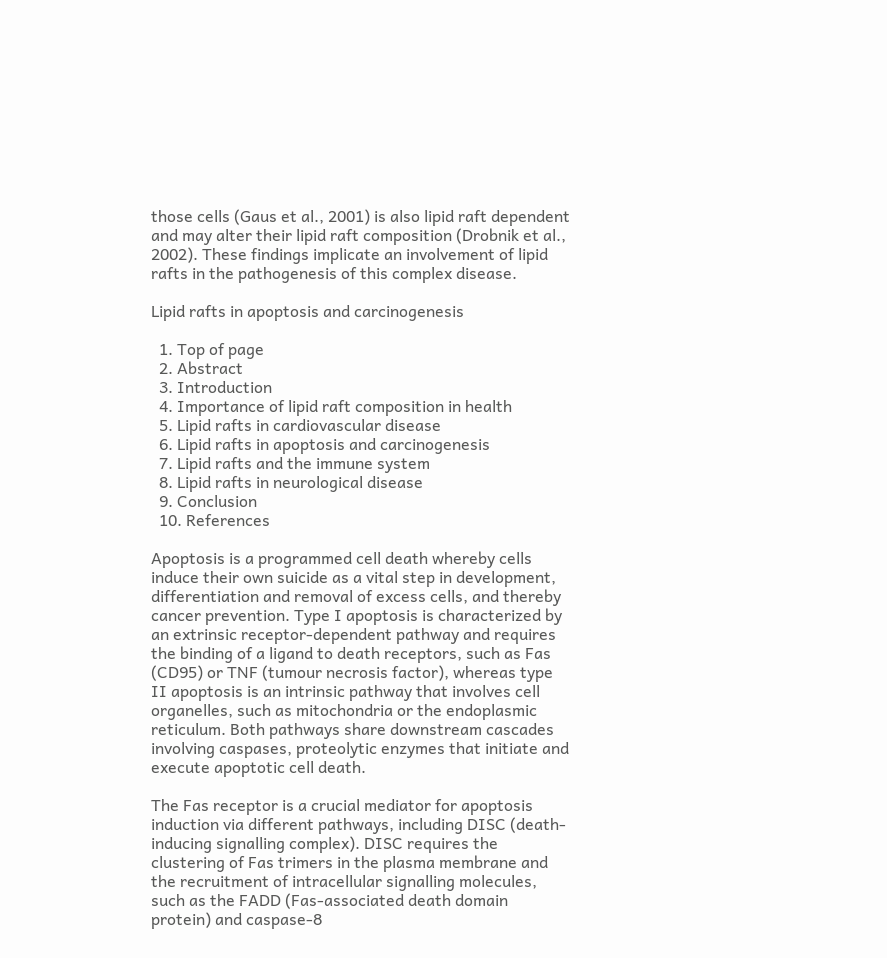those cells (Gaus et al., 2001) is also lipid raft dependent and may alter their lipid raft composition (Drobnik et al., 2002). These findings implicate an involvement of lipid rafts in the pathogenesis of this complex disease.

Lipid rafts in apoptosis and carcinogenesis

  1. Top of page
  2. Abstract
  3. Introduction
  4. Importance of lipid raft composition in health
  5. Lipid rafts in cardiovascular disease
  6. Lipid rafts in apoptosis and carcinogenesis
  7. Lipid rafts and the immune system
  8. Lipid rafts in neurological disease
  9. Conclusion
  10. References

Apoptosis is a programmed cell death whereby cells induce their own suicide as a vital step in development, differentiation and removal of excess cells, and thereby cancer prevention. Type I apoptosis is characterized by an extrinsic receptor-dependent pathway and requires the binding of a ligand to death receptors, such as Fas (CD95) or TNF (tumour necrosis factor), whereas type II apoptosis is an intrinsic pathway that involves cell organelles, such as mitochondria or the endoplasmic reticulum. Both pathways share downstream cascades involving caspases, proteolytic enzymes that initiate and execute apoptotic cell death.

The Fas receptor is a crucial mediator for apoptosis induction via different pathways, including DISC (death-inducing signalling complex). DISC requires the clustering of Fas trimers in the plasma membrane and the recruitment of intracellular signalling molecules, such as the FADD (Fas-associated death domain protein) and caspase-8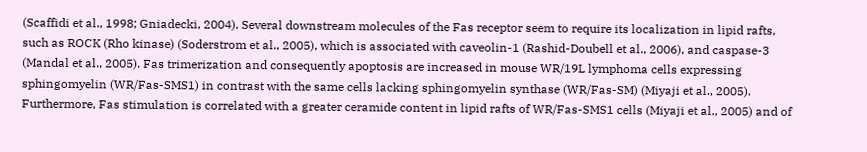(Scaffidi et al., 1998; Gniadecki, 2004). Several downstream molecules of the Fas receptor seem to require its localization in lipid rafts, such as ROCK (Rho kinase) (Soderstrom et al., 2005), which is associated with caveolin-1 (Rashid-Doubell et al., 2006), and caspase-3 (Mandal et al., 2005). Fas trimerization and consequently apoptosis are increased in mouse WR/19L lymphoma cells expressing sphingomyelin (WR/Fas-SMS1) in contrast with the same cells lacking sphingomyelin synthase (WR/Fas-SM) (Miyaji et al., 2005). Furthermore, Fas stimulation is correlated with a greater ceramide content in lipid rafts of WR/Fas-SMS1 cells (Miyaji et al., 2005) and of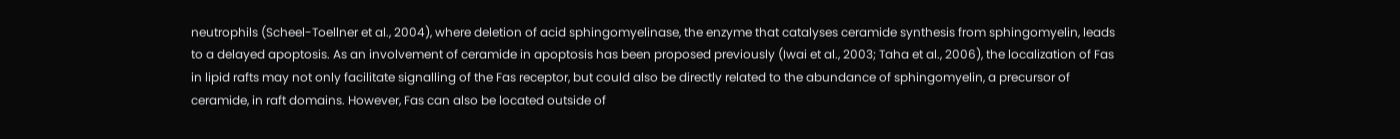neutrophils (Scheel-Toellner et al., 2004), where deletion of acid sphingomyelinase, the enzyme that catalyses ceramide synthesis from sphingomyelin, leads to a delayed apoptosis. As an involvement of ceramide in apoptosis has been proposed previously (Iwai et al., 2003; Taha et al., 2006), the localization of Fas in lipid rafts may not only facilitate signalling of the Fas receptor, but could also be directly related to the abundance of sphingomyelin, a precursor of ceramide, in raft domains. However, Fas can also be located outside of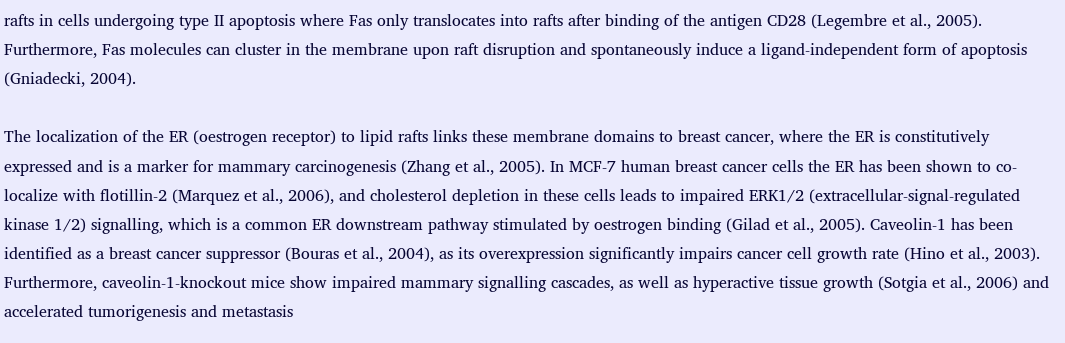rafts in cells undergoing type II apoptosis where Fas only translocates into rafts after binding of the antigen CD28 (Legembre et al., 2005). Furthermore, Fas molecules can cluster in the membrane upon raft disruption and spontaneously induce a ligand-independent form of apoptosis (Gniadecki, 2004).

The localization of the ER (oestrogen receptor) to lipid rafts links these membrane domains to breast cancer, where the ER is constitutively expressed and is a marker for mammary carcinogenesis (Zhang et al., 2005). In MCF-7 human breast cancer cells the ER has been shown to co-localize with flotillin-2 (Marquez et al., 2006), and cholesterol depletion in these cells leads to impaired ERK1/2 (extracellular-signal-regulated kinase 1/2) signalling, which is a common ER downstream pathway stimulated by oestrogen binding (Gilad et al., 2005). Caveolin-1 has been identified as a breast cancer suppressor (Bouras et al., 2004), as its overexpression significantly impairs cancer cell growth rate (Hino et al., 2003). Furthermore, caveolin-1-knockout mice show impaired mammary signalling cascades, as well as hyperactive tissue growth (Sotgia et al., 2006) and accelerated tumorigenesis and metastasis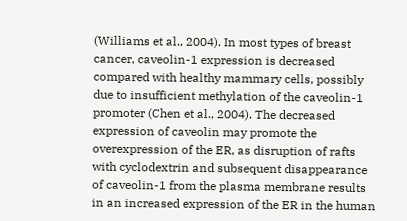(Williams et al., 2004). In most types of breast cancer, caveolin-1 expression is decreased compared with healthy mammary cells, possibly due to insufficient methylation of the caveolin-1 promoter (Chen et al., 2004). The decreased expression of caveolin may promote the overexpression of the ER, as disruption of rafts with cyclodextrin and subsequent disappearance of caveolin-1 from the plasma membrane results in an increased expression of the ER in the human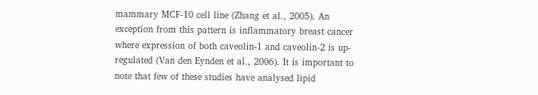mammary MCF-10 cell line (Zhang et al., 2005). An exception from this pattern is inflammatory breast cancer where expression of both caveolin-1 and caveolin-2 is up-regulated (Van den Eynden et al., 2006). It is important to note that few of these studies have analysed lipid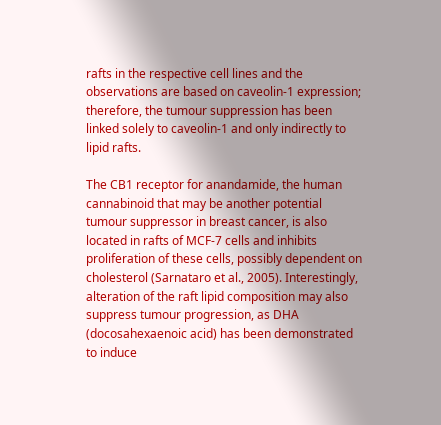rafts in the respective cell lines and the observations are based on caveolin-1 expression; therefore, the tumour suppression has been linked solely to caveolin-1 and only indirectly to lipid rafts.

The CB1 receptor for anandamide, the human cannabinoid that may be another potential tumour suppressor in breast cancer, is also located in rafts of MCF-7 cells and inhibits proliferation of these cells, possibly dependent on cholesterol (Sarnataro et al., 2005). Interestingly, alteration of the raft lipid composition may also suppress tumour progression, as DHA (docosahexaenoic acid) has been demonstrated to induce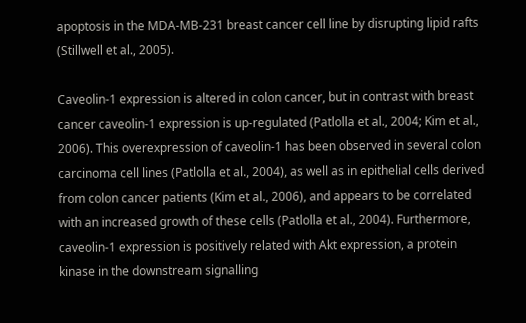apoptosis in the MDA-MB-231 breast cancer cell line by disrupting lipid rafts (Stillwell et al., 2005).

Caveolin-1 expression is altered in colon cancer, but in contrast with breast cancer caveolin-1 expression is up-regulated (Patlolla et al., 2004; Kim et al., 2006). This overexpression of caveolin-1 has been observed in several colon carcinoma cell lines (Patlolla et al., 2004), as well as in epithelial cells derived from colon cancer patients (Kim et al., 2006), and appears to be correlated with an increased growth of these cells (Patlolla et al., 2004). Furthermore, caveolin-1 expression is positively related with Akt expression, a protein kinase in the downstream signalling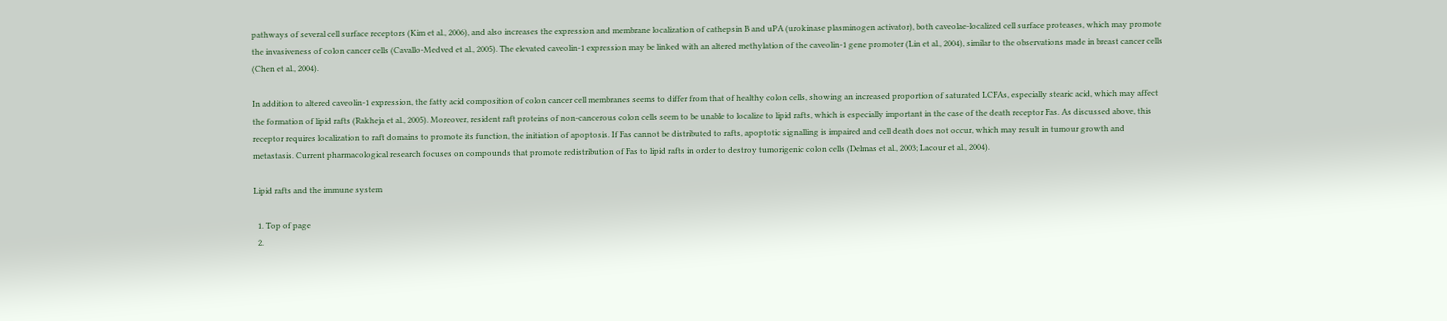pathways of several cell surface receptors (Kim et al., 2006), and also increases the expression and membrane localization of cathepsin B and uPA (urokinase plasminogen activator), both caveolae-localized cell surface proteases, which may promote the invasiveness of colon cancer cells (Cavallo-Medved et al., 2005). The elevated caveolin-1 expression may be linked with an altered methylation of the caveolin-1 gene promoter (Lin et al., 2004), similar to the observations made in breast cancer cells (Chen et al., 2004).

In addition to altered caveolin-1 expression, the fatty acid composition of colon cancer cell membranes seems to differ from that of healthy colon cells, showing an increased proportion of saturated LCFAs, especially stearic acid, which may affect the formation of lipid rafts (Rakheja et al., 2005). Moreover, resident raft proteins of non-cancerous colon cells seem to be unable to localize to lipid rafts, which is especially important in the case of the death receptor Fas. As discussed above, this receptor requires localization to raft domains to promote its function, the initiation of apoptosis. If Fas cannot be distributed to rafts, apoptotic signalling is impaired and cell death does not occur, which may result in tumour growth and metastasis. Current pharmacological research focuses on compounds that promote redistribution of Fas to lipid rafts in order to destroy tumorigenic colon cells (Delmas et al., 2003; Lacour et al., 2004).

Lipid rafts and the immune system

  1. Top of page
  2.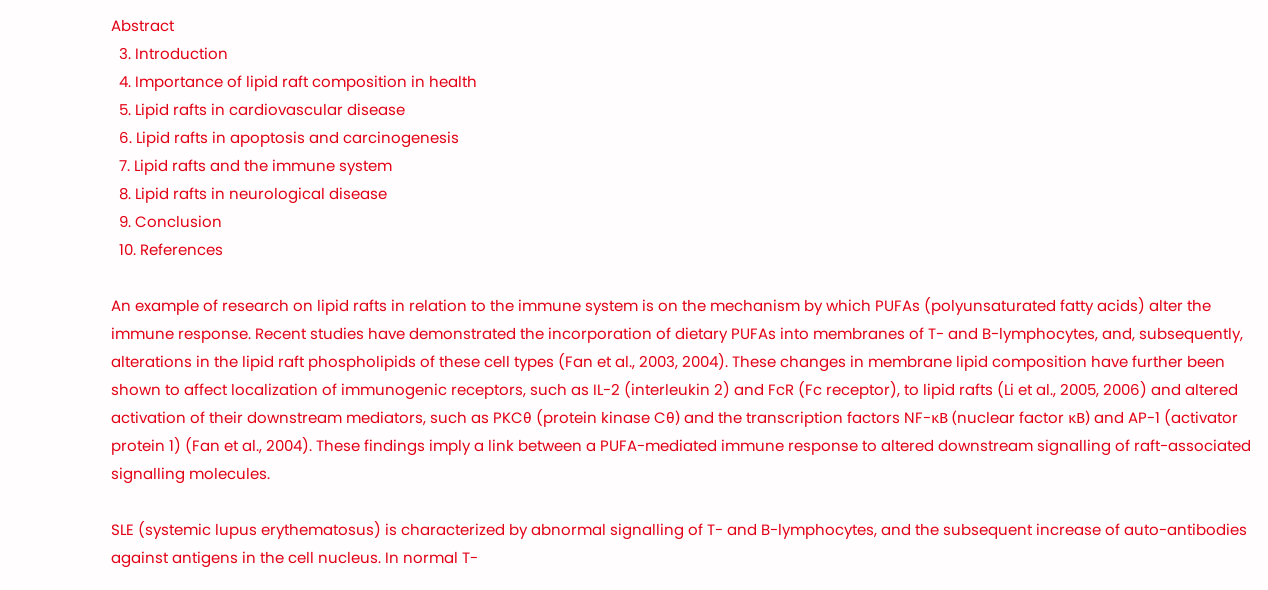Abstract
  3. Introduction
  4. Importance of lipid raft composition in health
  5. Lipid rafts in cardiovascular disease
  6. Lipid rafts in apoptosis and carcinogenesis
  7. Lipid rafts and the immune system
  8. Lipid rafts in neurological disease
  9. Conclusion
  10. References

An example of research on lipid rafts in relation to the immune system is on the mechanism by which PUFAs (polyunsaturated fatty acids) alter the immune response. Recent studies have demonstrated the incorporation of dietary PUFAs into membranes of T- and B-lymphocytes, and, subsequently, alterations in the lipid raft phospholipids of these cell types (Fan et al., 2003, 2004). These changes in membrane lipid composition have further been shown to affect localization of immunogenic receptors, such as IL-2 (interleukin 2) and FcR (Fc receptor), to lipid rafts (Li et al., 2005, 2006) and altered activation of their downstream mediators, such as PKCθ (protein kinase Cθ) and the transcription factors NF-κB (nuclear factor κB) and AP-1 (activator protein 1) (Fan et al., 2004). These findings imply a link between a PUFA-mediated immune response to altered downstream signalling of raft-associated signalling molecules.

SLE (systemic lupus erythematosus) is characterized by abnormal signalling of T- and B-lymphocytes, and the subsequent increase of auto-antibodies against antigens in the cell nucleus. In normal T-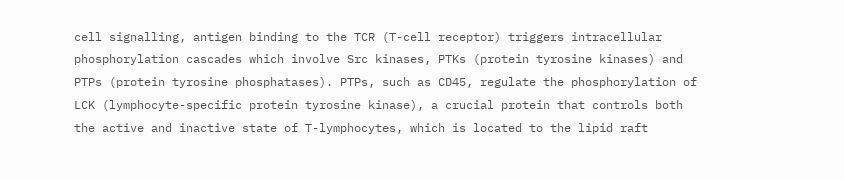cell signalling, antigen binding to the TCR (T-cell receptor) triggers intracellular phosphorylation cascades which involve Src kinases, PTKs (protein tyrosine kinases) and PTPs (protein tyrosine phosphatases). PTPs, such as CD45, regulate the phosphorylation of LCK (lymphocyte-specific protein tyrosine kinase), a crucial protein that controls both the active and inactive state of T-lymphocytes, which is located to the lipid raft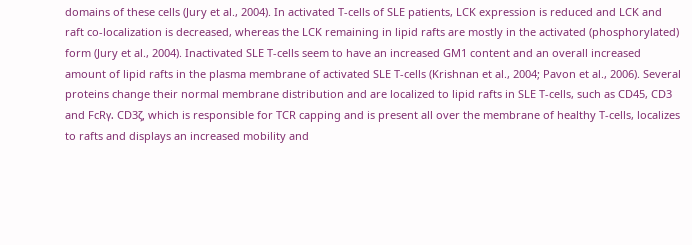domains of these cells (Jury et al., 2004). In activated T-cells of SLE patients, LCK expression is reduced and LCK and raft co-localization is decreased, whereas the LCK remaining in lipid rafts are mostly in the activated (phosphorylated) form (Jury et al., 2004). Inactivated SLE T-cells seem to have an increased GM1 content and an overall increased amount of lipid rafts in the plasma membrane of activated SLE T-cells (Krishnan et al., 2004; Pavon et al., 2006). Several proteins change their normal membrane distribution and are localized to lipid rafts in SLE T-cells, such as CD45, CD3 and FcRγ. CD3ζ, which is responsible for TCR capping and is present all over the membrane of healthy T-cells, localizes to rafts and displays an increased mobility and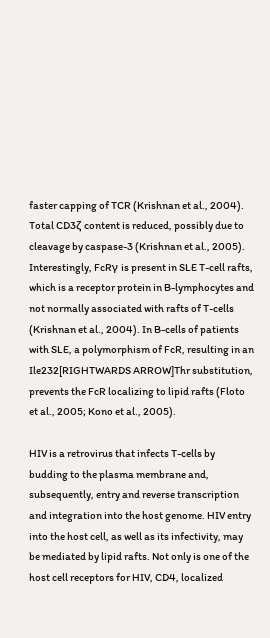faster capping of TCR (Krishnan et al., 2004). Total CD3ζ content is reduced, possibly due to cleavage by caspase-3 (Krishnan et al., 2005). Interestingly, FcRγ is present in SLE T-cell rafts, which is a receptor protein in B-lymphocytes and not normally associated with rafts of T-cells (Krishnan et al., 2004). In B-cells of patients with SLE, a polymorphism of FcR, resulting in an Ile232[RIGHTWARDS ARROW]Thr substitution, prevents the FcR localizing to lipid rafts (Floto et al., 2005; Kono et al., 2005).

HIV is a retrovirus that infects T-cells by budding to the plasma membrane and, subsequently, entry and reverse transcription and integration into the host genome. HIV entry into the host cell, as well as its infectivity, may be mediated by lipid rafts. Not only is one of the host cell receptors for HIV, CD4, localized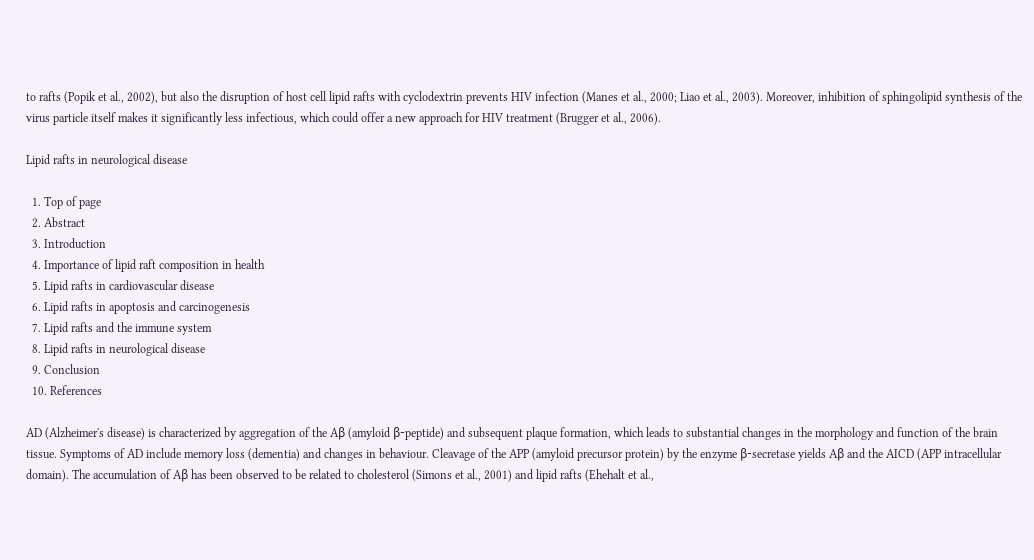to rafts (Popik et al., 2002), but also the disruption of host cell lipid rafts with cyclodextrin prevents HIV infection (Manes et al., 2000; Liao et al., 2003). Moreover, inhibition of sphingolipid synthesis of the virus particle itself makes it significantly less infectious, which could offer a new approach for HIV treatment (Brugger et al., 2006).

Lipid rafts in neurological disease

  1. Top of page
  2. Abstract
  3. Introduction
  4. Importance of lipid raft composition in health
  5. Lipid rafts in cardiovascular disease
  6. Lipid rafts in apoptosis and carcinogenesis
  7. Lipid rafts and the immune system
  8. Lipid rafts in neurological disease
  9. Conclusion
  10. References

AD (Alzheimer's disease) is characterized by aggregation of the Aβ (amyloid β-peptide) and subsequent plaque formation, which leads to substantial changes in the morphology and function of the brain tissue. Symptoms of AD include memory loss (dementia) and changes in behaviour. Cleavage of the APP (amyloid precursor protein) by the enzyme β-secretase yields Aβ and the AICD (APP intracellular domain). The accumulation of Aβ has been observed to be related to cholesterol (Simons et al., 2001) and lipid rafts (Ehehalt et al.,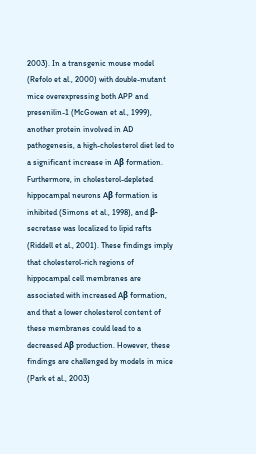2003). In a transgenic mouse model (Refolo et al., 2000) with double-mutant mice overexpressing both APP and presenilin-1 (McGowan et al., 1999), another protein involved in AD pathogenesis, a high-cholesterol diet led to a significant increase in Aβ formation. Furthermore, in cholesterol-depleted hippocampal neurons Aβ formation is inhibited (Simons et al., 1998), and β-secretase was localized to lipid rafts (Riddell et al., 2001). These findings imply that cholesterol-rich regions of hippocampal cell membranes are associated with increased Aβ formation, and that a lower cholesterol content of these membranes could lead to a decreased Aβ production. However, these findings are challenged by models in mice (Park et al., 2003)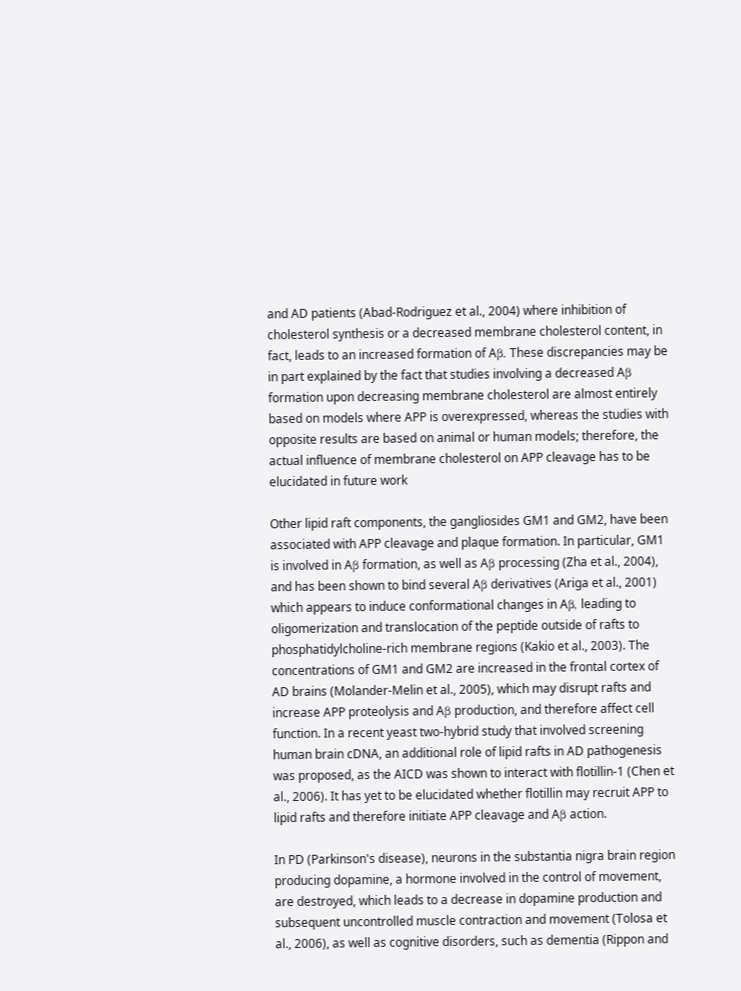and AD patients (Abad-Rodriguez et al., 2004) where inhibition of cholesterol synthesis or a decreased membrane cholesterol content, in fact, leads to an increased formation of Aβ. These discrepancies may be in part explained by the fact that studies involving a decreased Aβ formation upon decreasing membrane cholesterol are almost entirely based on models where APP is overexpressed, whereas the studies with opposite results are based on animal or human models; therefore, the actual influence of membrane cholesterol on APP cleavage has to be elucidated in future work

Other lipid raft components, the gangliosides GM1 and GM2, have been associated with APP cleavage and plaque formation. In particular, GM1 is involved in Aβ formation, as well as Aβ processing (Zha et al., 2004), and has been shown to bind several Aβ derivatives (Ariga et al., 2001) which appears to induce conformational changes in Aβ, leading to oligomerization and translocation of the peptide outside of rafts to phosphatidylcholine-rich membrane regions (Kakio et al., 2003). The concentrations of GM1 and GM2 are increased in the frontal cortex of AD brains (Molander-Melin et al., 2005), which may disrupt rafts and increase APP proteolysis and Aβ production, and therefore affect cell function. In a recent yeast two-hybrid study that involved screening human brain cDNA, an additional role of lipid rafts in AD pathogenesis was proposed, as the AICD was shown to interact with flotillin-1 (Chen et al., 2006). It has yet to be elucidated whether flotillin may recruit APP to lipid rafts and therefore initiate APP cleavage and Aβ action.

In PD (Parkinson's disease), neurons in the substantia nigra brain region producing dopamine, a hormone involved in the control of movement, are destroyed, which leads to a decrease in dopamine production and subsequent uncontrolled muscle contraction and movement (Tolosa et al., 2006), as well as cognitive disorders, such as dementia (Rippon and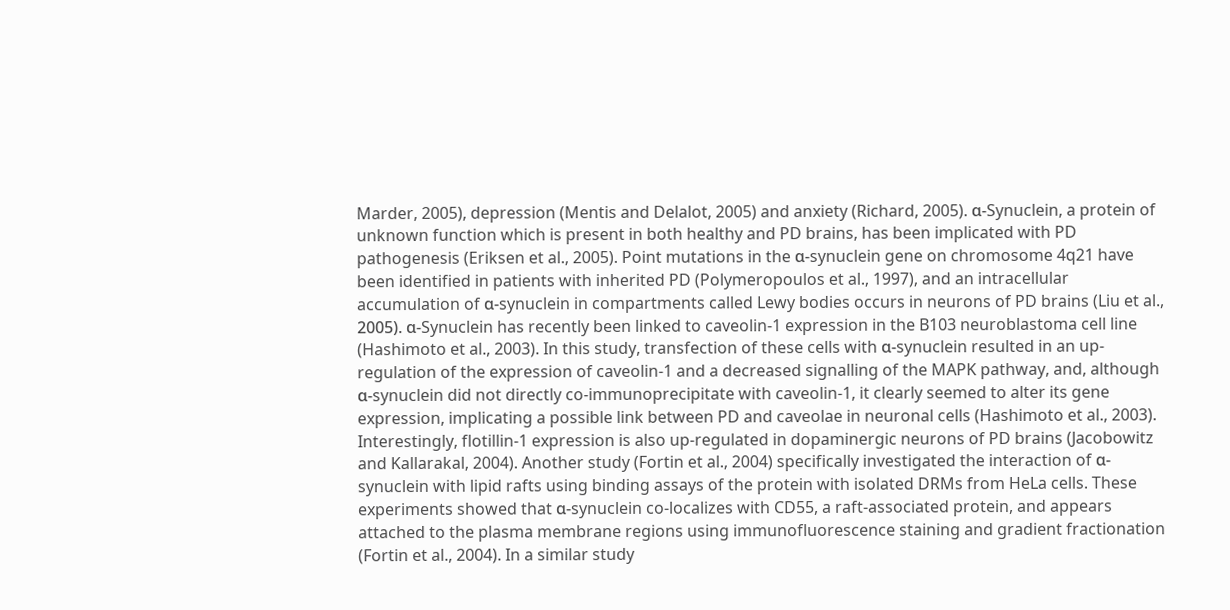Marder, 2005), depression (Mentis and Delalot, 2005) and anxiety (Richard, 2005). α-Synuclein, a protein of unknown function which is present in both healthy and PD brains, has been implicated with PD pathogenesis (Eriksen et al., 2005). Point mutations in the α-synuclein gene on chromosome 4q21 have been identified in patients with inherited PD (Polymeropoulos et al., 1997), and an intracellular accumulation of α-synuclein in compartments called Lewy bodies occurs in neurons of PD brains (Liu et al., 2005). α-Synuclein has recently been linked to caveolin-1 expression in the B103 neuroblastoma cell line (Hashimoto et al., 2003). In this study, transfection of these cells with α-synuclein resulted in an up-regulation of the expression of caveolin-1 and a decreased signalling of the MAPK pathway, and, although α-synuclein did not directly co-immunoprecipitate with caveolin-1, it clearly seemed to alter its gene expression, implicating a possible link between PD and caveolae in neuronal cells (Hashimoto et al., 2003). Interestingly, flotillin-1 expression is also up-regulated in dopaminergic neurons of PD brains (Jacobowitz and Kallarakal, 2004). Another study (Fortin et al., 2004) specifically investigated the interaction of α-synuclein with lipid rafts using binding assays of the protein with isolated DRMs from HeLa cells. These experiments showed that α-synuclein co-localizes with CD55, a raft-associated protein, and appears attached to the plasma membrane regions using immunofluorescence staining and gradient fractionation (Fortin et al., 2004). In a similar study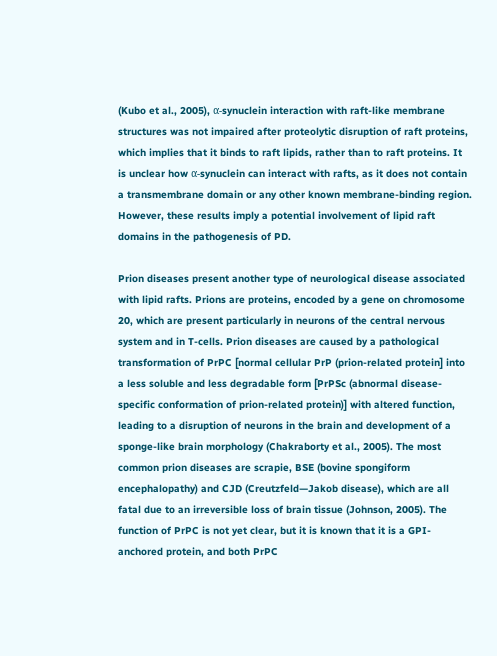(Kubo et al., 2005), α-synuclein interaction with raft-like membrane structures was not impaired after proteolytic disruption of raft proteins, which implies that it binds to raft lipids, rather than to raft proteins. It is unclear how α-synuclein can interact with rafts, as it does not contain a transmembrane domain or any other known membrane-binding region. However, these results imply a potential involvement of lipid raft domains in the pathogenesis of PD.

Prion diseases present another type of neurological disease associated with lipid rafts. Prions are proteins, encoded by a gene on chromosome 20, which are present particularly in neurons of the central nervous system and in T-cells. Prion diseases are caused by a pathological transformation of PrPC [normal cellular PrP (prion-related protein] into a less soluble and less degradable form [PrPSc (abnormal disease-specific conformation of prion-related protein)] with altered function, leading to a disruption of neurons in the brain and development of a sponge-like brain morphology (Chakraborty et al., 2005). The most common prion diseases are scrapie, BSE (bovine spongiform encephalopathy) and CJD (Creutzfeld—Jakob disease), which are all fatal due to an irreversible loss of brain tissue (Johnson, 2005). The function of PrPC is not yet clear, but it is known that it is a GPI-anchored protein, and both PrPC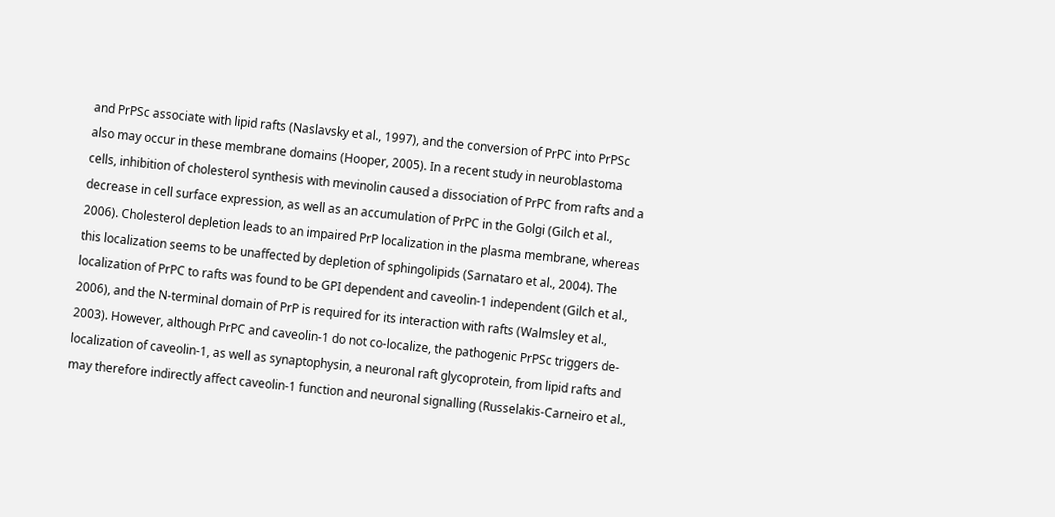and PrPSc associate with lipid rafts (Naslavsky et al., 1997), and the conversion of PrPC into PrPSc also may occur in these membrane domains (Hooper, 2005). In a recent study in neuroblastoma cells, inhibition of cholesterol synthesis with mevinolin caused a dissociation of PrPC from rafts and a decrease in cell surface expression, as well as an accumulation of PrPC in the Golgi (Gilch et al., 2006). Cholesterol depletion leads to an impaired PrP localization in the plasma membrane, whereas this localization seems to be unaffected by depletion of sphingolipids (Sarnataro et al., 2004). The localization of PrPC to rafts was found to be GPI dependent and caveolin-1 independent (Gilch et al., 2006), and the N-terminal domain of PrP is required for its interaction with rafts (Walmsley et al., 2003). However, although PrPC and caveolin-1 do not co-localize, the pathogenic PrPSc triggers de-localization of caveolin-1, as well as synaptophysin, a neuronal raft glycoprotein, from lipid rafts and may therefore indirectly affect caveolin-1 function and neuronal signalling (Russelakis-Carneiro et al.,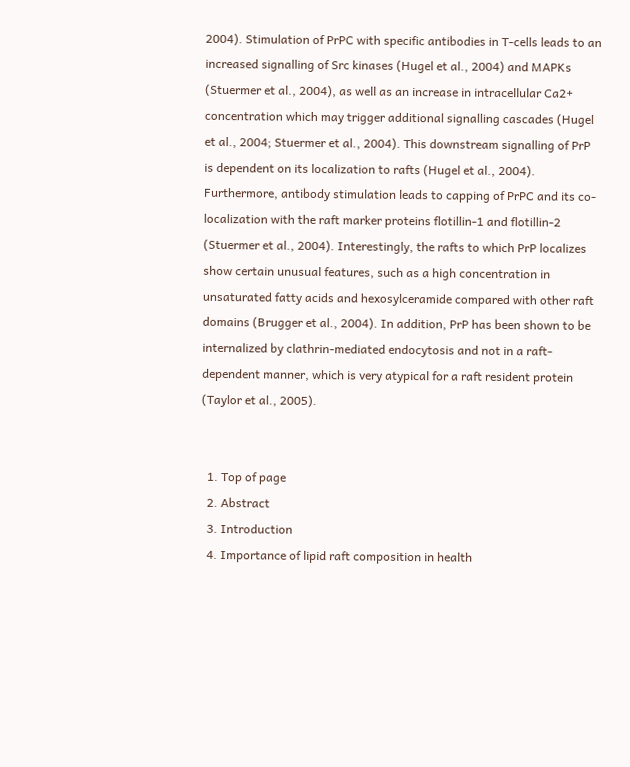2004). Stimulation of PrPC with specific antibodies in T-cells leads to an increased signalling of Src kinases (Hugel et al., 2004) and MAPKs (Stuermer et al., 2004), as well as an increase in intracellular Ca2+ concentration which may trigger additional signalling cascades (Hugel et al., 2004; Stuermer et al., 2004). This downstream signalling of PrP is dependent on its localization to rafts (Hugel et al., 2004). Furthermore, antibody stimulation leads to capping of PrPC and its co-localization with the raft marker proteins flotillin-1 and flotillin-2 (Stuermer et al., 2004). Interestingly, the rafts to which PrP localizes show certain unusual features, such as a high concentration in unsaturated fatty acids and hexosylceramide compared with other raft domains (Brugger et al., 2004). In addition, PrP has been shown to be internalized by clathrin-mediated endocytosis and not in a raft-dependent manner, which is very atypical for a raft resident protein (Taylor et al., 2005).


  1. Top of page
  2. Abstract
  3. Introduction
  4. Importance of lipid raft composition in health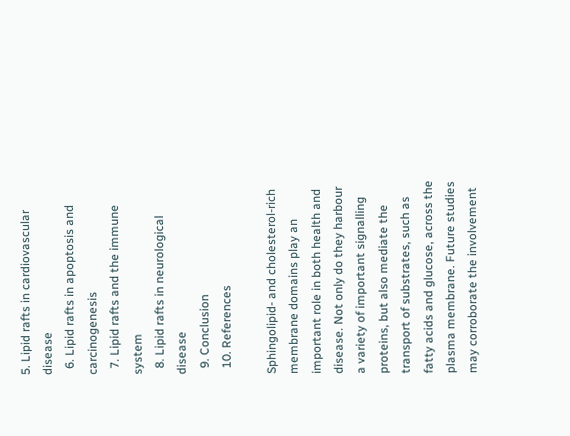5. Lipid rafts in cardiovascular disease
  6. Lipid rafts in apoptosis and carcinogenesis
  7. Lipid rafts and the immune system
  8. Lipid rafts in neurological disease
  9. Conclusion
  10. References

Sphingolipid- and cholesterol-rich membrane domains play an important role in both health and disease. Not only do they harbour a variety of important signalling proteins, but also mediate the transport of substrates, such as fatty acids and glucose, across the plasma membrane. Future studies may corroborate the involvement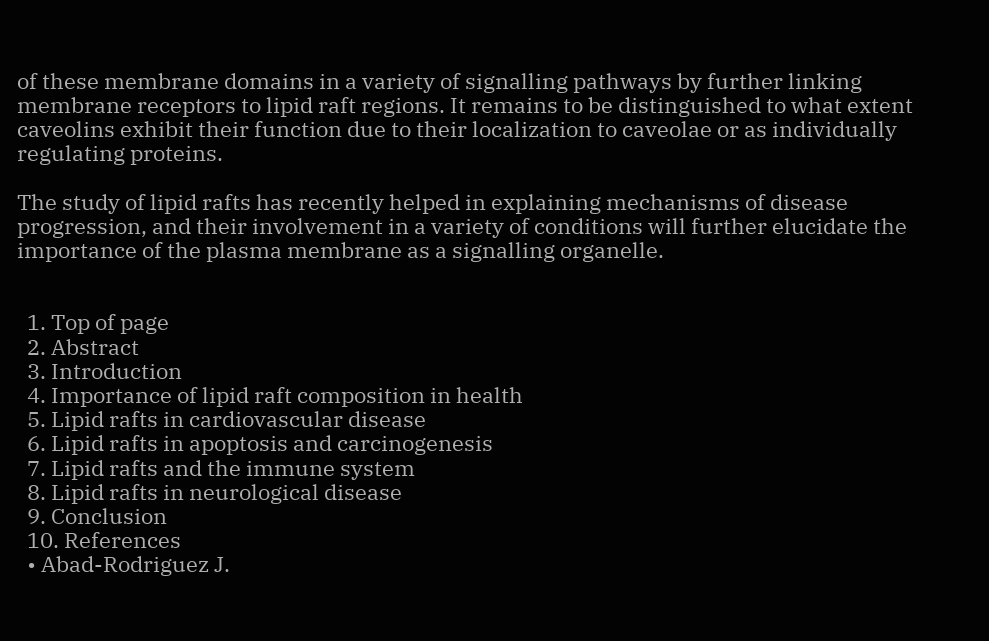of these membrane domains in a variety of signalling pathways by further linking membrane receptors to lipid raft regions. It remains to be distinguished to what extent caveolins exhibit their function due to their localization to caveolae or as individually regulating proteins.

The study of lipid rafts has recently helped in explaining mechanisms of disease progression, and their involvement in a variety of conditions will further elucidate the importance of the plasma membrane as a signalling organelle.


  1. Top of page
  2. Abstract
  3. Introduction
  4. Importance of lipid raft composition in health
  5. Lipid rafts in cardiovascular disease
  6. Lipid rafts in apoptosis and carcinogenesis
  7. Lipid rafts and the immune system
  8. Lipid rafts in neurological disease
  9. Conclusion
  10. References
  • Abad-Rodriguez J.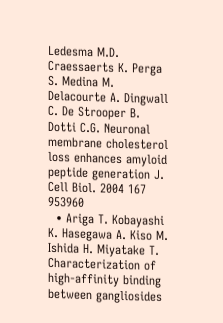Ledesma M.D. Craessaerts K. Perga S. Medina M. Delacourte A. Dingwall C. De Strooper B. Dotti C.G. Neuronal membrane cholesterol loss enhances amyloid peptide generation J. Cell Biol. 2004 167 953960
  • Ariga T. Kobayashi K. Hasegawa A. Kiso M. Ishida H. Miyatake T. Characterization of high-affinity binding between gangliosides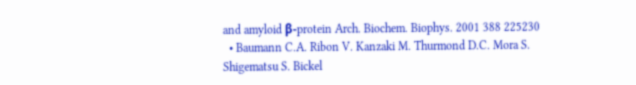and amyloid β-protein Arch. Biochem. Biophys. 2001 388 225230
  • Baumann C.A. Ribon V. Kanzaki M. Thurmond D.C. Mora S. Shigematsu S. Bickel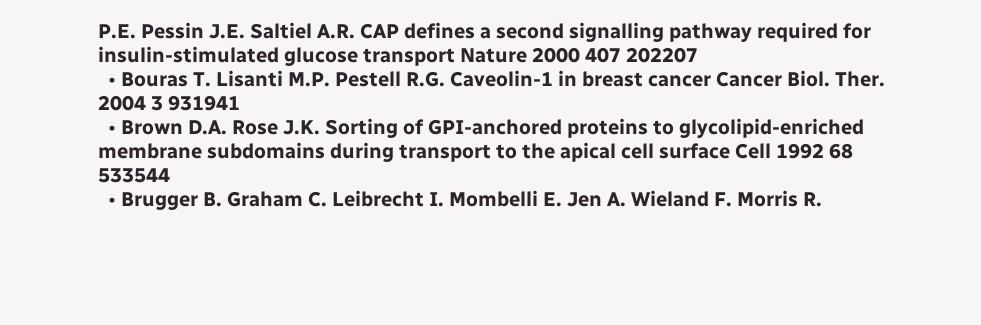P.E. Pessin J.E. Saltiel A.R. CAP defines a second signalling pathway required for insulin-stimulated glucose transport Nature 2000 407 202207
  • Bouras T. Lisanti M.P. Pestell R.G. Caveolin-1 in breast cancer Cancer Biol. Ther. 2004 3 931941
  • Brown D.A. Rose J.K. Sorting of GPI-anchored proteins to glycolipid-enriched membrane subdomains during transport to the apical cell surface Cell 1992 68 533544
  • Brugger B. Graham C. Leibrecht I. Mombelli E. Jen A. Wieland F. Morris R.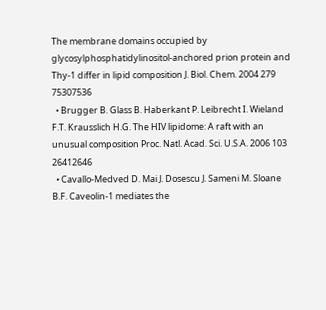The membrane domains occupied by glycosylphosphatidylinositol-anchored prion protein and Thy-1 differ in lipid composition J. Biol. Chem. 2004 279 75307536
  • Brugger B. Glass B. Haberkant P. Leibrecht I. Wieland F.T. Krausslich H.G. The HIV lipidome: A raft with an unusual composition Proc. Natl. Acad. Sci. U.S.A. 2006 103 26412646
  • Cavallo-Medved D. Mai J. Dosescu J. Sameni M. Sloane B.F. Caveolin-1 mediates the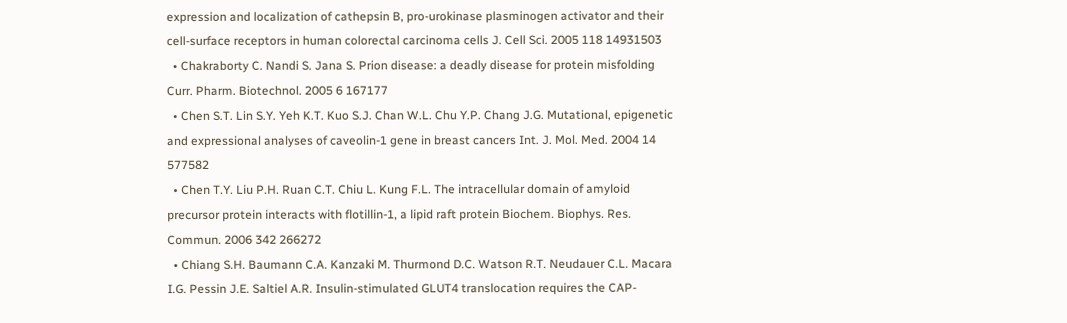expression and localization of cathepsin B, pro-urokinase plasminogen activator and their cell-surface receptors in human colorectal carcinoma cells J. Cell Sci. 2005 118 14931503
  • Chakraborty C. Nandi S. Jana S. Prion disease: a deadly disease for protein misfolding Curr. Pharm. Biotechnol. 2005 6 167177
  • Chen S.T. Lin S.Y. Yeh K.T. Kuo S.J. Chan W.L. Chu Y.P. Chang J.G. Mutational, epigenetic and expressional analyses of caveolin-1 gene in breast cancers Int. J. Mol. Med. 2004 14 577582
  • Chen T.Y. Liu P.H. Ruan C.T. Chiu L. Kung F.L. The intracellular domain of amyloid precursor protein interacts with flotillin-1, a lipid raft protein Biochem. Biophys. Res. Commun. 2006 342 266272
  • Chiang S.H. Baumann C.A. Kanzaki M. Thurmond D.C. Watson R.T. Neudauer C.L. Macara I.G. Pessin J.E. Saltiel A.R. Insulin-stimulated GLUT4 translocation requires the CAP-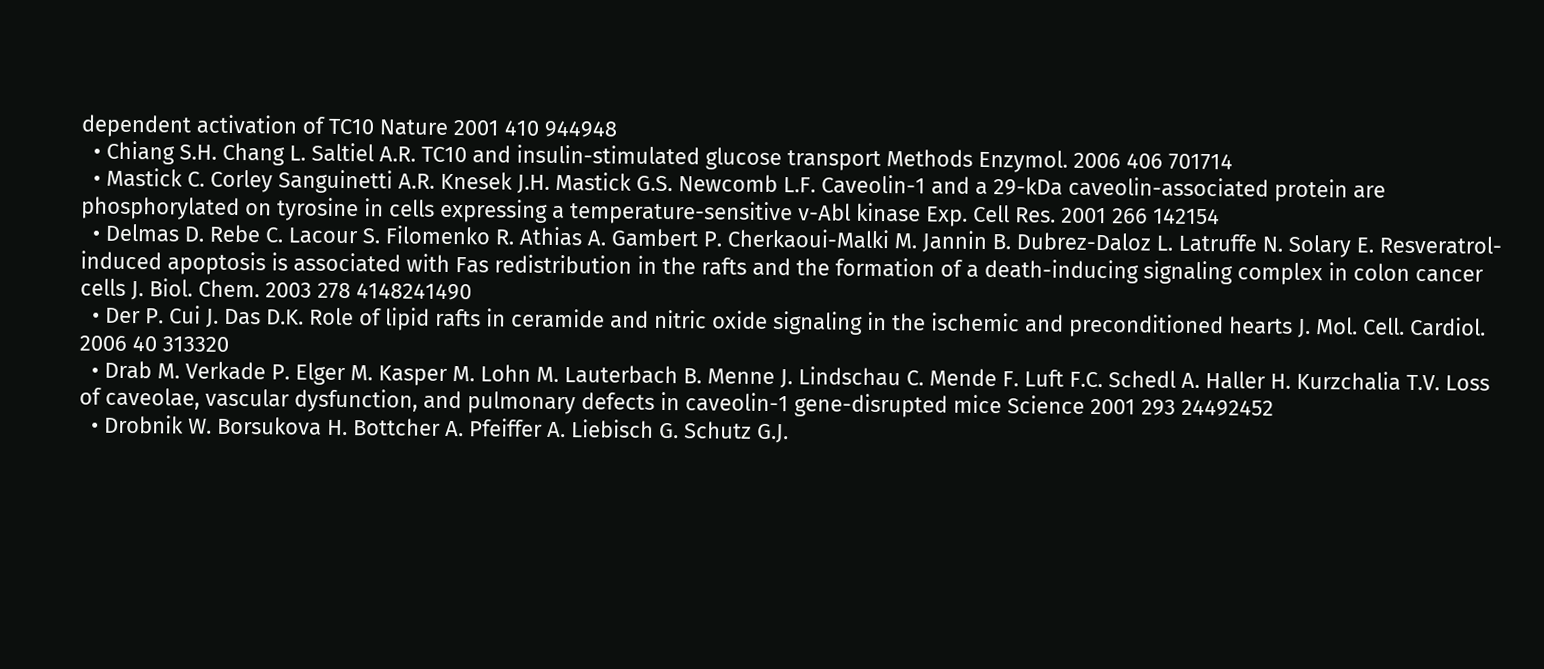dependent activation of TC10 Nature 2001 410 944948
  • Chiang S.H. Chang L. Saltiel A.R. TC10 and insulin-stimulated glucose transport Methods Enzymol. 2006 406 701714
  • Mastick C. Corley Sanguinetti A.R. Knesek J.H. Mastick G.S. Newcomb L.F. Caveolin-1 and a 29-kDa caveolin-associated protein are phosphorylated on tyrosine in cells expressing a temperature-sensitive v-Abl kinase Exp. Cell Res. 2001 266 142154
  • Delmas D. Rebe C. Lacour S. Filomenko R. Athias A. Gambert P. Cherkaoui-Malki M. Jannin B. Dubrez-Daloz L. Latruffe N. Solary E. Resveratrol-induced apoptosis is associated with Fas redistribution in the rafts and the formation of a death-inducing signaling complex in colon cancer cells J. Biol. Chem. 2003 278 4148241490
  • Der P. Cui J. Das D.K. Role of lipid rafts in ceramide and nitric oxide signaling in the ischemic and preconditioned hearts J. Mol. Cell. Cardiol. 2006 40 313320
  • Drab M. Verkade P. Elger M. Kasper M. Lohn M. Lauterbach B. Menne J. Lindschau C. Mende F. Luft F.C. Schedl A. Haller H. Kurzchalia T.V. Loss of caveolae, vascular dysfunction, and pulmonary defects in caveolin-1 gene-disrupted mice Science 2001 293 24492452
  • Drobnik W. Borsukova H. Bottcher A. Pfeiffer A. Liebisch G. Schutz G.J.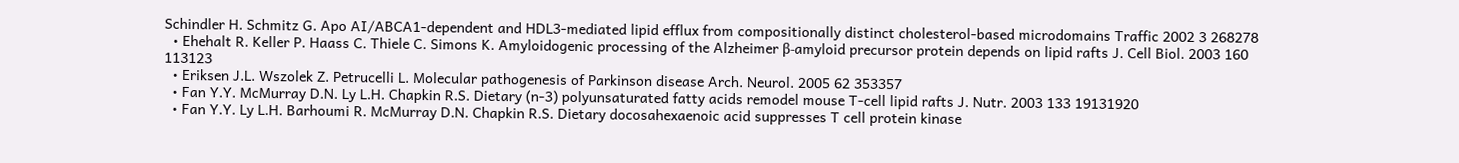Schindler H. Schmitz G. Apo AI/ABCA1-dependent and HDL3-mediated lipid efflux from compositionally distinct cholesterol-based microdomains Traffic 2002 3 268278
  • Ehehalt R. Keller P. Haass C. Thiele C. Simons K. Amyloidogenic processing of the Alzheimer β-amyloid precursor protein depends on lipid rafts J. Cell Biol. 2003 160 113123
  • Eriksen J.L. Wszolek Z. Petrucelli L. Molecular pathogenesis of Parkinson disease Arch. Neurol. 2005 62 353357
  • Fan Y.Y. McMurray D.N. Ly L.H. Chapkin R.S. Dietary (n-3) polyunsaturated fatty acids remodel mouse T-cell lipid rafts J. Nutr. 2003 133 19131920
  • Fan Y.Y. Ly L.H. Barhoumi R. McMurray D.N. Chapkin R.S. Dietary docosahexaenoic acid suppresses T cell protein kinase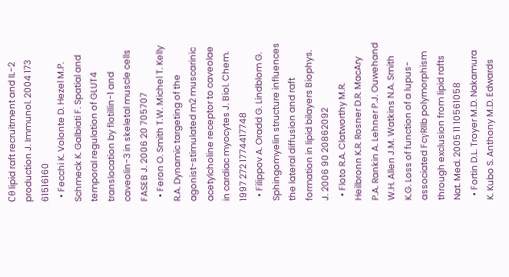Cθ lipid raft recruitment and IL-2 production J. Immunol. 2004 173 61516160
  • Fecchi K. Volonte D. Hezel M.P. Schmeck K. Galbiati F. Spatial and temporal regulation of GLUT4 translocation by flotillin-1 and caveolin-3 in skeletal muscle cells FASEB J. 2006 20 705707
  • Feron O. Smith T.W. Michel T. Kelly R.A. Dynamic targeting of the agonist-stimulated m2 muscarinic acetylcholine receptor to caveolae in cardiac myocytes J. Biol. Chem. 1997 272 1774417748
  • Filippov A. Oradd G. Lindblom G. Sphingomyelin structure influences the lateral diffusion and raft formation in lipid bilayers Biophys. J. 2006 90 20862092
  • Floto R.A. Clatworthy M.R. Heilbronn K.R. Rosner D.R. MacAry P.A. Rankin A. Lehner P.J. Ouwehand W.H. Allen J.M. Watkins N.A. Smith K.G. Loss of function of a lupus-associated FcγRIIb polymorphism through exclusion from lipid rafts Nat. Med. 2005 11 10561058
  • Fortin D.L. Troyer M.D. Nakamura K. Kubo S. Anthony M.D. Edwards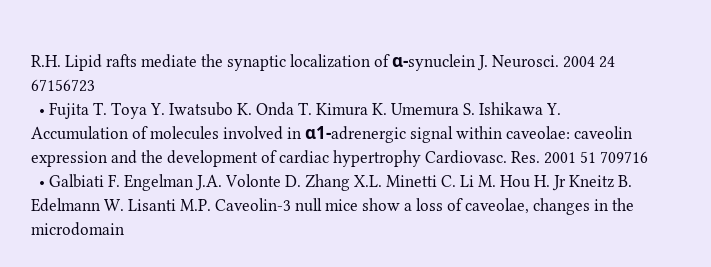R.H. Lipid rafts mediate the synaptic localization of α-synuclein J. Neurosci. 2004 24 67156723
  • Fujita T. Toya Y. Iwatsubo K. Onda T. Kimura K. Umemura S. Ishikawa Y. Accumulation of molecules involved in α1-adrenergic signal within caveolae: caveolin expression and the development of cardiac hypertrophy Cardiovasc. Res. 2001 51 709716
  • Galbiati F. Engelman J.A. Volonte D. Zhang X.L. Minetti C. Li M. Hou H. Jr Kneitz B. Edelmann W. Lisanti M.P. Caveolin-3 null mice show a loss of caveolae, changes in the microdomain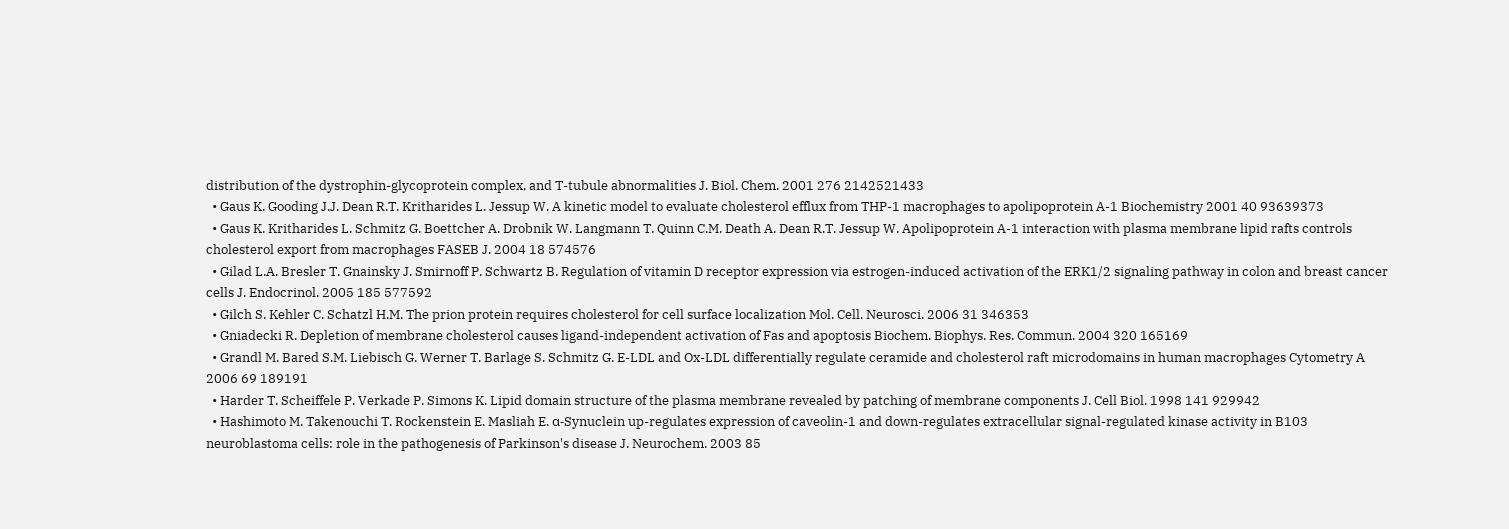distribution of the dystrophin-glycoprotein complex, and T-tubule abnormalities J. Biol. Chem. 2001 276 2142521433
  • Gaus K. Gooding J.J. Dean R.T. Kritharides L. Jessup W. A kinetic model to evaluate cholesterol efflux from THP-1 macrophages to apolipoprotein A-1 Biochemistry 2001 40 93639373
  • Gaus K. Kritharides L. Schmitz G. Boettcher A. Drobnik W. Langmann T. Quinn C.M. Death A. Dean R.T. Jessup W. Apolipoprotein A-1 interaction with plasma membrane lipid rafts controls cholesterol export from macrophages FASEB J. 2004 18 574576
  • Gilad L.A. Bresler T. Gnainsky J. Smirnoff P. Schwartz B. Regulation of vitamin D receptor expression via estrogen-induced activation of the ERK1/2 signaling pathway in colon and breast cancer cells J. Endocrinol. 2005 185 577592
  • Gilch S. Kehler C. Schatzl H.M. The prion protein requires cholesterol for cell surface localization Mol. Cell. Neurosci. 2006 31 346353
  • Gniadecki R. Depletion of membrane cholesterol causes ligand-independent activation of Fas and apoptosis Biochem. Biophys. Res. Commun. 2004 320 165169
  • Grandl M. Bared S.M. Liebisch G. Werner T. Barlage S. Schmitz G. E-LDL and Ox-LDL differentially regulate ceramide and cholesterol raft microdomains in human macrophages Cytometry A 2006 69 189191
  • Harder T. Scheiffele P. Verkade P. Simons K. Lipid domain structure of the plasma membrane revealed by patching of membrane components J. Cell Biol. 1998 141 929942
  • Hashimoto M. Takenouchi T. Rockenstein E. Masliah E. α-Synuclein up-regulates expression of caveolin-1 and down-regulates extracellular signal-regulated kinase activity in B103 neuroblastoma cells: role in the pathogenesis of Parkinson's disease J. Neurochem. 2003 85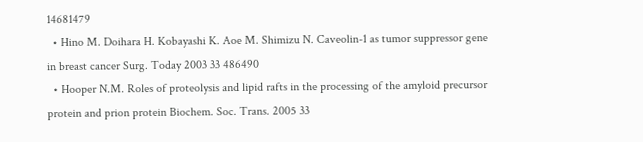14681479
  • Hino M. Doihara H. Kobayashi K. Aoe M. Shimizu N. Caveolin-1 as tumor suppressor gene in breast cancer Surg. Today 2003 33 486490
  • Hooper N.M. Roles of proteolysis and lipid rafts in the processing of the amyloid precursor protein and prion protein Biochem. Soc. Trans. 2005 33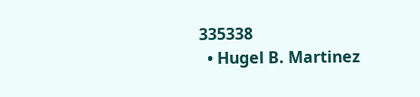335338
  • Hugel B. Martinez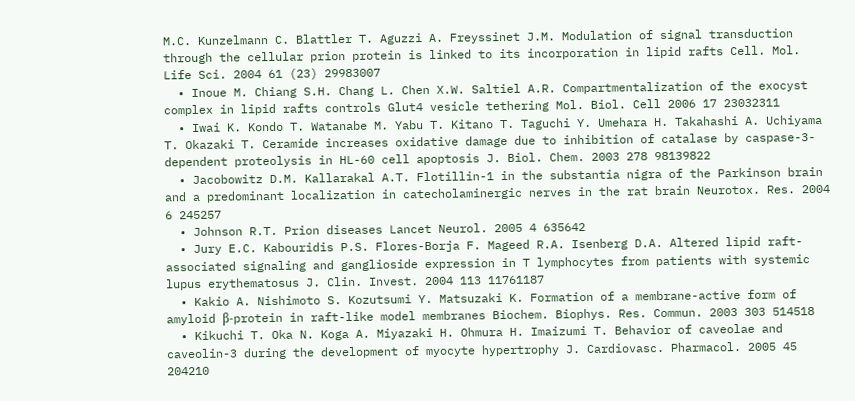M.C. Kunzelmann C. Blattler T. Aguzzi A. Freyssinet J.M. Modulation of signal transduction through the cellular prion protein is linked to its incorporation in lipid rafts Cell. Mol. Life Sci. 2004 61 (23) 29983007
  • Inoue M. Chiang S.H. Chang L. Chen X.W. Saltiel A.R. Compartmentalization of the exocyst complex in lipid rafts controls Glut4 vesicle tethering Mol. Biol. Cell 2006 17 23032311
  • Iwai K. Kondo T. Watanabe M. Yabu T. Kitano T. Taguchi Y. Umehara H. Takahashi A. Uchiyama T. Okazaki T. Ceramide increases oxidative damage due to inhibition of catalase by caspase-3-dependent proteolysis in HL-60 cell apoptosis J. Biol. Chem. 2003 278 98139822
  • Jacobowitz D.M. Kallarakal A.T. Flotillin-1 in the substantia nigra of the Parkinson brain and a predominant localization in catecholaminergic nerves in the rat brain Neurotox. Res. 2004 6 245257
  • Johnson R.T. Prion diseases Lancet Neurol. 2005 4 635642
  • Jury E.C. Kabouridis P.S. Flores-Borja F. Mageed R.A. Isenberg D.A. Altered lipid raft-associated signaling and ganglioside expression in T lymphocytes from patients with systemic lupus erythematosus J. Clin. Invest. 2004 113 11761187
  • Kakio A. Nishimoto S. Kozutsumi Y. Matsuzaki K. Formation of a membrane-active form of amyloid β-protein in raft-like model membranes Biochem. Biophys. Res. Commun. 2003 303 514518
  • Kikuchi T. Oka N. Koga A. Miyazaki H. Ohmura H. Imaizumi T. Behavior of caveolae and caveolin-3 during the development of myocyte hypertrophy J. Cardiovasc. Pharmacol. 2005 45 204210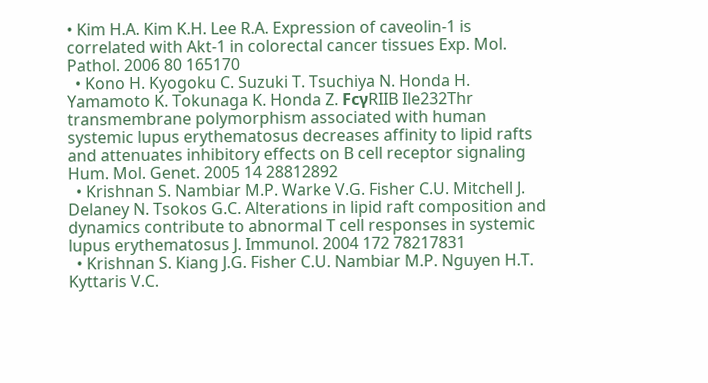• Kim H.A. Kim K.H. Lee R.A. Expression of caveolin-1 is correlated with Akt-1 in colorectal cancer tissues Exp. Mol. Pathol. 2006 80 165170
  • Kono H. Kyogoku C. Suzuki T. Tsuchiya N. Honda H. Yamamoto K. Tokunaga K. Honda Z. FcγRIIB Ile232Thr transmembrane polymorphism associated with human systemic lupus erythematosus decreases affinity to lipid rafts and attenuates inhibitory effects on B cell receptor signaling Hum. Mol. Genet. 2005 14 28812892
  • Krishnan S. Nambiar M.P. Warke V.G. Fisher C.U. Mitchell J. Delaney N. Tsokos G.C. Alterations in lipid raft composition and dynamics contribute to abnormal T cell responses in systemic lupus erythematosus J. Immunol. 2004 172 78217831
  • Krishnan S. Kiang J.G. Fisher C.U. Nambiar M.P. Nguyen H.T. Kyttaris V.C.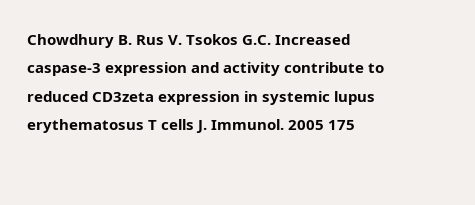Chowdhury B. Rus V. Tsokos G.C. Increased caspase-3 expression and activity contribute to reduced CD3zeta expression in systemic lupus erythematosus T cells J. Immunol. 2005 175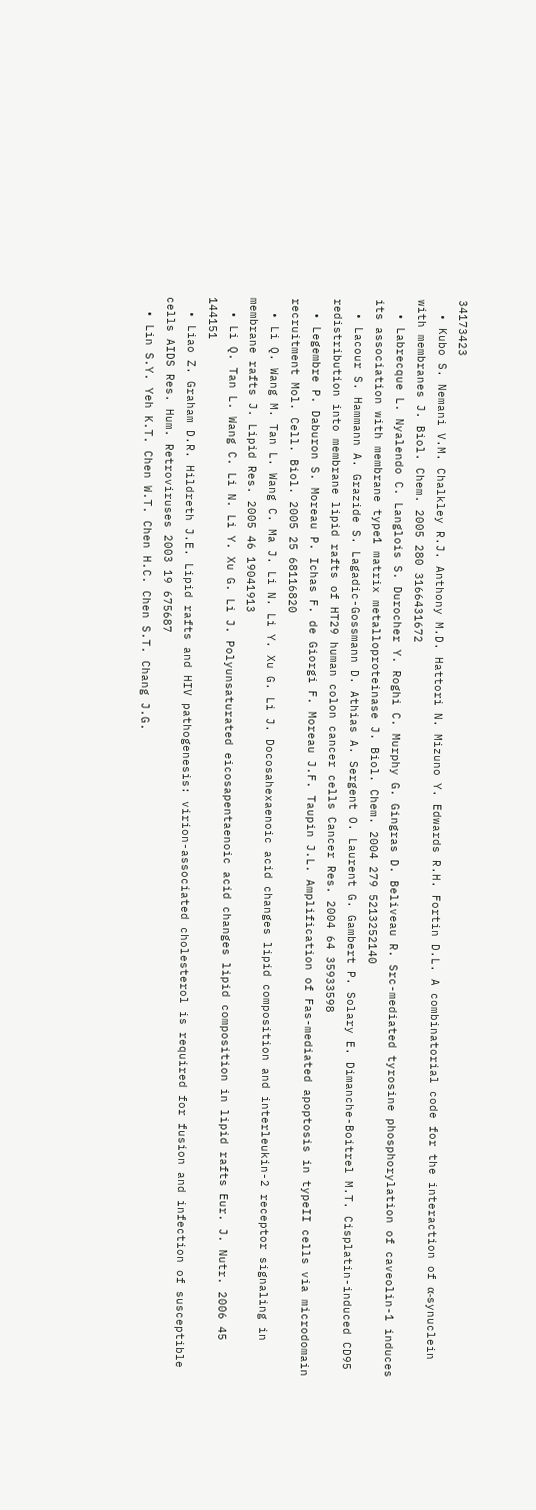34173423
  • Kubo S. Nemani V.M. Chalkley R.J. Anthony M.D. Hattori N. Mizuno Y. Edwards R.H. Fortin D.L. A combinatorial code for the interaction of α-synuclein with membranes J. Biol. Chem. 2005 280 3166431672
  • Labrecque L. Nyalendo C. Langlois S. Durocher Y. Roghi C. Murphy G. Gingras D. Beliveau R. Src-mediated tyrosine phosphorylation of caveolin-1 induces its association with membrane type1 matrix metalloproteinase J. Biol. Chem. 2004 279 5213252140
  • Lacour S. Hammann A. Grazide S. Lagadic-Gossmann D. Athias A. Sergent O. Laurent G. Gambert P. Solary E. Dimanche-Boitrel M.T. Cisplatin-induced CD95 redistribution into membrane lipid rafts of HT29 human colon cancer cells Cancer Res. 2004 64 35933598
  • Legembre P. Daburon S. Moreau P. Ichas F. de Giorgi F. Moreau J.F. Taupin J.L. Amplification of Fas-mediated apoptosis in typeII cells via microdomain recruitment Mol. Cell. Biol. 2005 25 68116820
  • Li Q. Wang M. Tan L. Wang C. Ma J. Li N. Li Y. Xu G. Li J. Docosahexaenoic acid changes lipid composition and interleukin-2 receptor signaling in membrane rafts J. Lipid Res. 2005 46 19041913
  • Li Q. Tan L. Wang C. Li N. Li Y. Xu G. Li J. Polyunsaturated eicosapentaenoic acid changes lipid composition in lipid rafts Eur. J. Nutr. 2006 45 144151
  • Liao Z. Graham D.R. Hildreth J.E. Lipid rafts and HIV pathogenesis: virion-associated cholesterol is required for fusion and infection of susceptible cells AIDS Res. Hum. Retroviruses 2003 19 675687
  • Lin S.Y. Yeh K.T. Chen W.T. Chen H.C. Chen S.T. Chang J.G.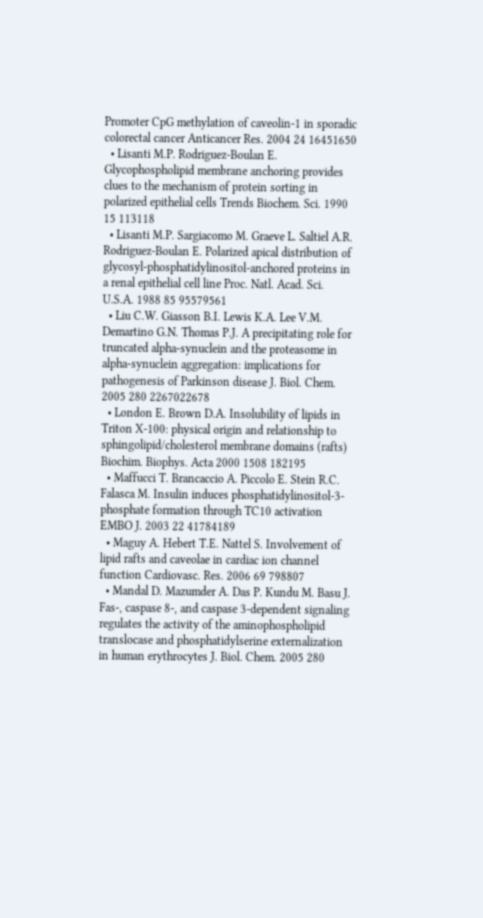Promoter CpG methylation of caveolin-1 in sporadic colorectal cancer Anticancer Res. 2004 24 16451650
  • Lisanti M.P. Rodriguez-Boulan E. Glycophospholipid membrane anchoring provides clues to the mechanism of protein sorting in polarized epithelial cells Trends Biochem. Sci. 1990 15 113118
  • Lisanti M.P. Sargiacomo M. Graeve L. Saltiel A.R. Rodriguez-Boulan E. Polarized apical distribution of glycosyl-phosphatidylinositol-anchored proteins in a renal epithelial cell line Proc. Natl. Acad. Sci. U.S.A. 1988 85 95579561
  • Liu C.W. Giasson B.I. Lewis K.A. Lee V.M. Demartino G.N. Thomas P.J. A precipitating role for truncated alpha-synuclein and the proteasome in alpha-synuclein aggregation: implications for pathogenesis of Parkinson disease J. Biol. Chem. 2005 280 2267022678
  • London E. Brown D.A. Insolubility of lipids in Triton X-100: physical origin and relationship to sphingolipid/cholesterol membrane domains (rafts) Biochim. Biophys. Acta 2000 1508 182195
  • Maffucci T. Brancaccio A. Piccolo E. Stein R.C. Falasca M. Insulin induces phosphatidylinositol-3-phosphate formation through TC10 activation EMBO J. 2003 22 41784189
  • Maguy A. Hebert T.E. Nattel S. Involvement of lipid rafts and caveolae in cardiac ion channel function Cardiovasc. Res. 2006 69 798807
  • Mandal D. Mazumder A. Das P. Kundu M. Basu J. Fas-, caspase 8-, and caspase 3-dependent signaling regulates the activity of the aminophospholipid translocase and phosphatidylserine externalization in human erythrocytes J. Biol. Chem. 2005 280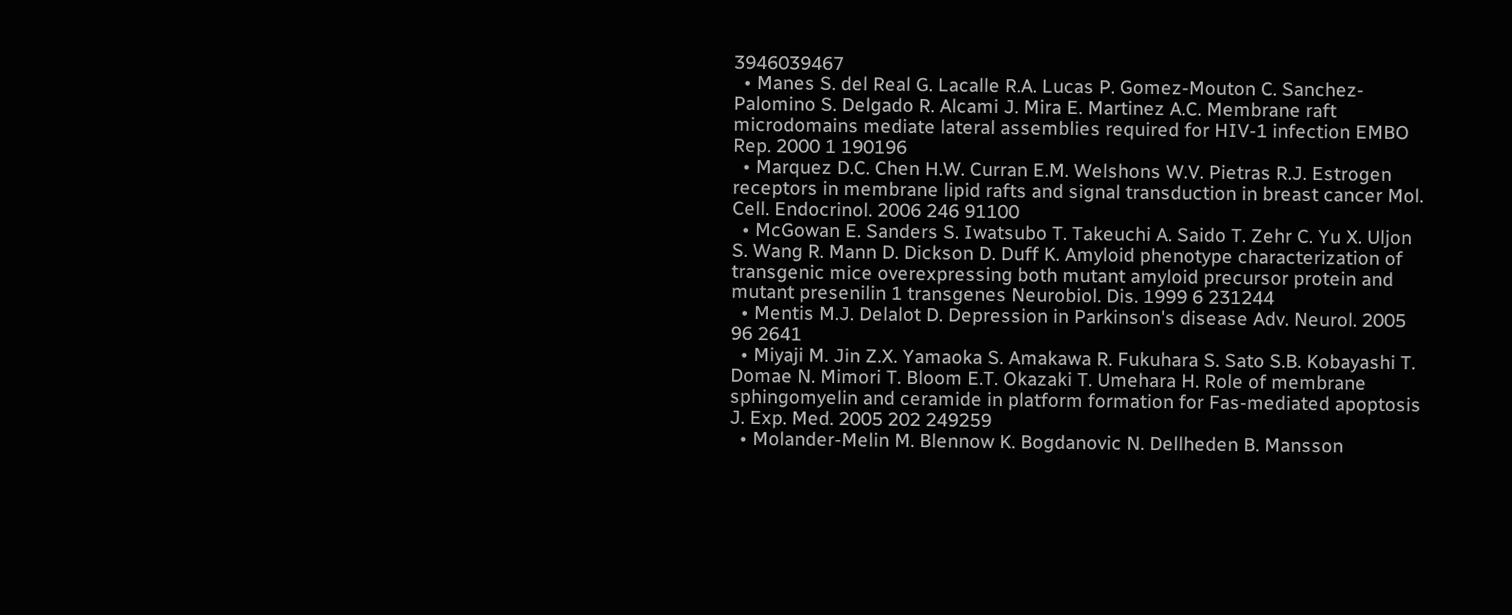3946039467
  • Manes S. del Real G. Lacalle R.A. Lucas P. Gomez-Mouton C. Sanchez-Palomino S. Delgado R. Alcami J. Mira E. Martinez A.C. Membrane raft microdomains mediate lateral assemblies required for HIV-1 infection EMBO Rep. 2000 1 190196
  • Marquez D.C. Chen H.W. Curran E.M. Welshons W.V. Pietras R.J. Estrogen receptors in membrane lipid rafts and signal transduction in breast cancer Mol. Cell. Endocrinol. 2006 246 91100
  • McGowan E. Sanders S. Iwatsubo T. Takeuchi A. Saido T. Zehr C. Yu X. Uljon S. Wang R. Mann D. Dickson D. Duff K. Amyloid phenotype characterization of transgenic mice overexpressing both mutant amyloid precursor protein and mutant presenilin 1 transgenes Neurobiol. Dis. 1999 6 231244
  • Mentis M.J. Delalot D. Depression in Parkinson's disease Adv. Neurol. 2005 96 2641
  • Miyaji M. Jin Z.X. Yamaoka S. Amakawa R. Fukuhara S. Sato S.B. Kobayashi T. Domae N. Mimori T. Bloom E.T. Okazaki T. Umehara H. Role of membrane sphingomyelin and ceramide in platform formation for Fas-mediated apoptosis J. Exp. Med. 2005 202 249259
  • Molander-Melin M. Blennow K. Bogdanovic N. Dellheden B. Mansson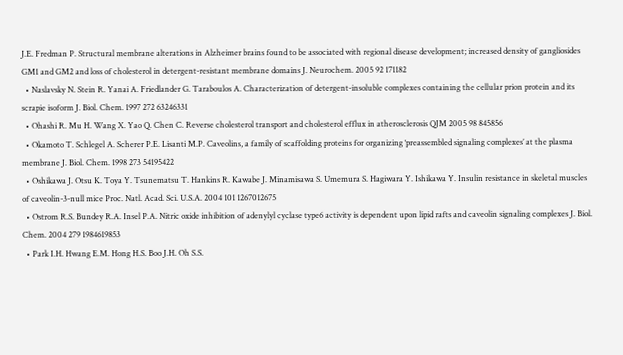J.E. Fredman P. Structural membrane alterations in Alzheimer brains found to be associated with regional disease development; increased density of gangliosides GM1 and GM2 and loss of cholesterol in detergent-resistant membrane domains J. Neurochem. 2005 92 171182
  • Naslavsky N. Stein R. Yanai A. Friedlander G. Taraboulos A. Characterization of detergent-insoluble complexes containing the cellular prion protein and its scrapie isoform J. Biol. Chem. 1997 272 63246331
  • Ohashi R. Mu H. Wang X. Yao Q. Chen C. Reverse cholesterol transport and cholesterol efflux in atherosclerosis QJM 2005 98 845856
  • Okamoto T. Schlegel A. Scherer P.E. Lisanti M.P. Caveolins, a family of scaffolding proteins for organizing ‘preassembled signaling complexes’ at the plasma membrane J. Biol. Chem. 1998 273 54195422
  • Oshikawa J. Otsu K. Toya Y. Tsunematsu T. Hankins R. Kawabe J. Minamisawa S. Umemura S. Hagiwara Y. Ishikawa Y. Insulin resistance in skeletal muscles of caveolin-3-null mice Proc. Natl. Acad. Sci. U.S.A. 2004 101 1267012675
  • Ostrom R.S. Bundey R.A. Insel P.A. Nitric oxide inhibition of adenylyl cyclase type6 activity is dependent upon lipid rafts and caveolin signaling complexes J. Biol. Chem. 2004 279 1984619853
  • Park I.H. Hwang E.M. Hong H.S. Boo J.H. Oh S.S.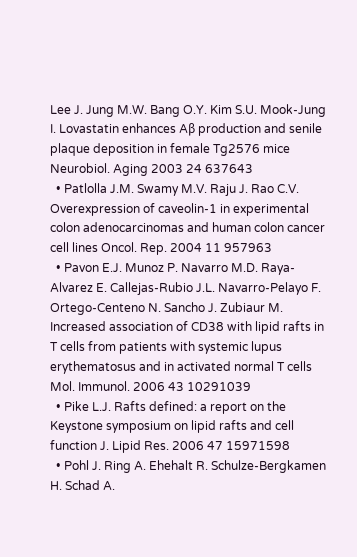Lee J. Jung M.W. Bang O.Y. Kim S.U. Mook-Jung I. Lovastatin enhances Aβ production and senile plaque deposition in female Tg2576 mice Neurobiol. Aging 2003 24 637643
  • Patlolla J.M. Swamy M.V. Raju J. Rao C.V. Overexpression of caveolin-1 in experimental colon adenocarcinomas and human colon cancer cell lines Oncol. Rep. 2004 11 957963
  • Pavon E.J. Munoz P. Navarro M.D. Raya-Alvarez E. Callejas-Rubio J.L. Navarro-Pelayo F. Ortego-Centeno N. Sancho J. Zubiaur M. Increased association of CD38 with lipid rafts in T cells from patients with systemic lupus erythematosus and in activated normal T cells Mol. Immunol. 2006 43 10291039
  • Pike L.J. Rafts defined: a report on the Keystone symposium on lipid rafts and cell function J. Lipid Res. 2006 47 15971598
  • Pohl J. Ring A. Ehehalt R. Schulze-Bergkamen H. Schad A.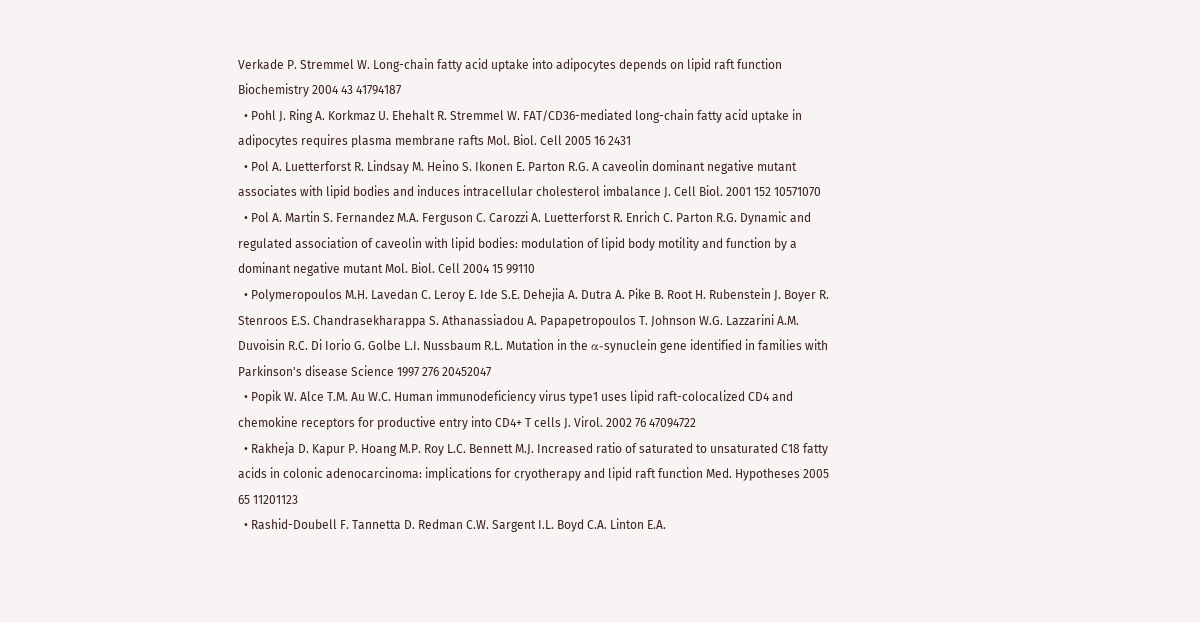Verkade P. Stremmel W. Long-chain fatty acid uptake into adipocytes depends on lipid raft function Biochemistry 2004 43 41794187
  • Pohl J. Ring A. Korkmaz U. Ehehalt R. Stremmel W. FAT/CD36-mediated long-chain fatty acid uptake in adipocytes requires plasma membrane rafts Mol. Biol. Cell 2005 16 2431
  • Pol A. Luetterforst R. Lindsay M. Heino S. Ikonen E. Parton R.G. A caveolin dominant negative mutant associates with lipid bodies and induces intracellular cholesterol imbalance J. Cell Biol. 2001 152 10571070
  • Pol A. Martin S. Fernandez M.A. Ferguson C. Carozzi A. Luetterforst R. Enrich C. Parton R.G. Dynamic and regulated association of caveolin with lipid bodies: modulation of lipid body motility and function by a dominant negative mutant Mol. Biol. Cell 2004 15 99110
  • Polymeropoulos M.H. Lavedan C. Leroy E. Ide S.E. Dehejia A. Dutra A. Pike B. Root H. Rubenstein J. Boyer R. Stenroos E.S. Chandrasekharappa S. Athanassiadou A. Papapetropoulos T. Johnson W.G. Lazzarini A.M. Duvoisin R.C. Di Iorio G. Golbe L.I. Nussbaum R.L. Mutation in the α-synuclein gene identified in families with Parkinson's disease Science 1997 276 20452047
  • Popik W. Alce T.M. Au W.C. Human immunodeficiency virus type1 uses lipid raft-colocalized CD4 and chemokine receptors for productive entry into CD4+ T cells J. Virol. 2002 76 47094722
  • Rakheja D. Kapur P. Hoang M.P. Roy L.C. Bennett M.J. Increased ratio of saturated to unsaturated C18 fatty acids in colonic adenocarcinoma: implications for cryotherapy and lipid raft function Med. Hypotheses 2005 65 11201123
  • Rashid-Doubell F. Tannetta D. Redman C.W. Sargent I.L. Boyd C.A. Linton E.A.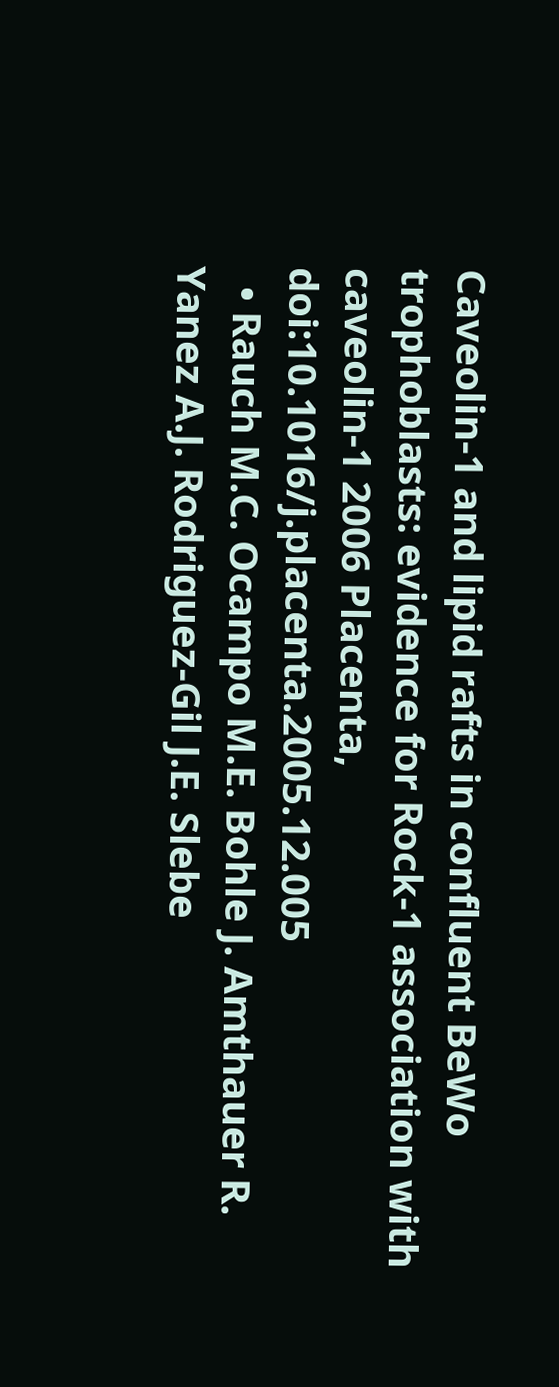Caveolin-1 and lipid rafts in confluent BeWo trophoblasts: evidence for Rock-1 association with caveolin-1 2006 Placenta, doi:10.1016/j.placenta.2005.12.005
  • Rauch M.C. Ocampo M.E. Bohle J. Amthauer R. Yanez A.J. Rodriguez-Gil J.E. Slebe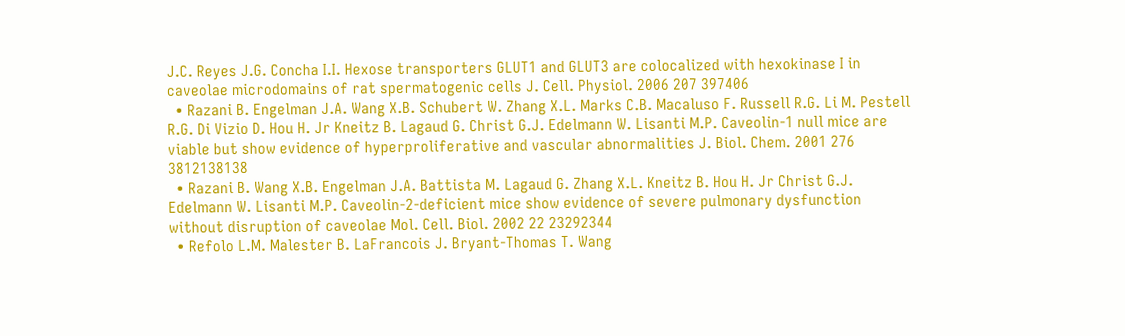J.C. Reyes J.G. Concha I.I. Hexose transporters GLUT1 and GLUT3 are colocalized with hexokinase I in caveolae microdomains of rat spermatogenic cells J. Cell. Physiol. 2006 207 397406
  • Razani B. Engelman J.A. Wang X.B. Schubert W. Zhang X.L. Marks C.B. Macaluso F. Russell R.G. Li M. Pestell R.G. Di Vizio D. Hou H. Jr Kneitz B. Lagaud G. Christ G.J. Edelmann W. Lisanti M.P. Caveolin-1 null mice are viable but show evidence of hyperproliferative and vascular abnormalities J. Biol. Chem. 2001 276 3812138138
  • Razani B. Wang X.B. Engelman J.A. Battista M. Lagaud G. Zhang X.L. Kneitz B. Hou H. Jr Christ G.J. Edelmann W. Lisanti M.P. Caveolin-2-deficient mice show evidence of severe pulmonary dysfunction without disruption of caveolae Mol. Cell. Biol. 2002 22 23292344
  • Refolo L.M. Malester B. LaFrancois J. Bryant-Thomas T. Wang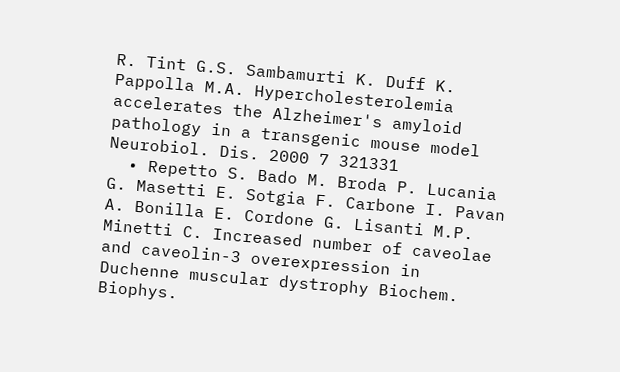R. Tint G.S. Sambamurti K. Duff K. Pappolla M.A. Hypercholesterolemia accelerates the Alzheimer's amyloid pathology in a transgenic mouse model Neurobiol. Dis. 2000 7 321331
  • Repetto S. Bado M. Broda P. Lucania G. Masetti E. Sotgia F. Carbone I. Pavan A. Bonilla E. Cordone G. Lisanti M.P. Minetti C. Increased number of caveolae and caveolin-3 overexpression in Duchenne muscular dystrophy Biochem. Biophys.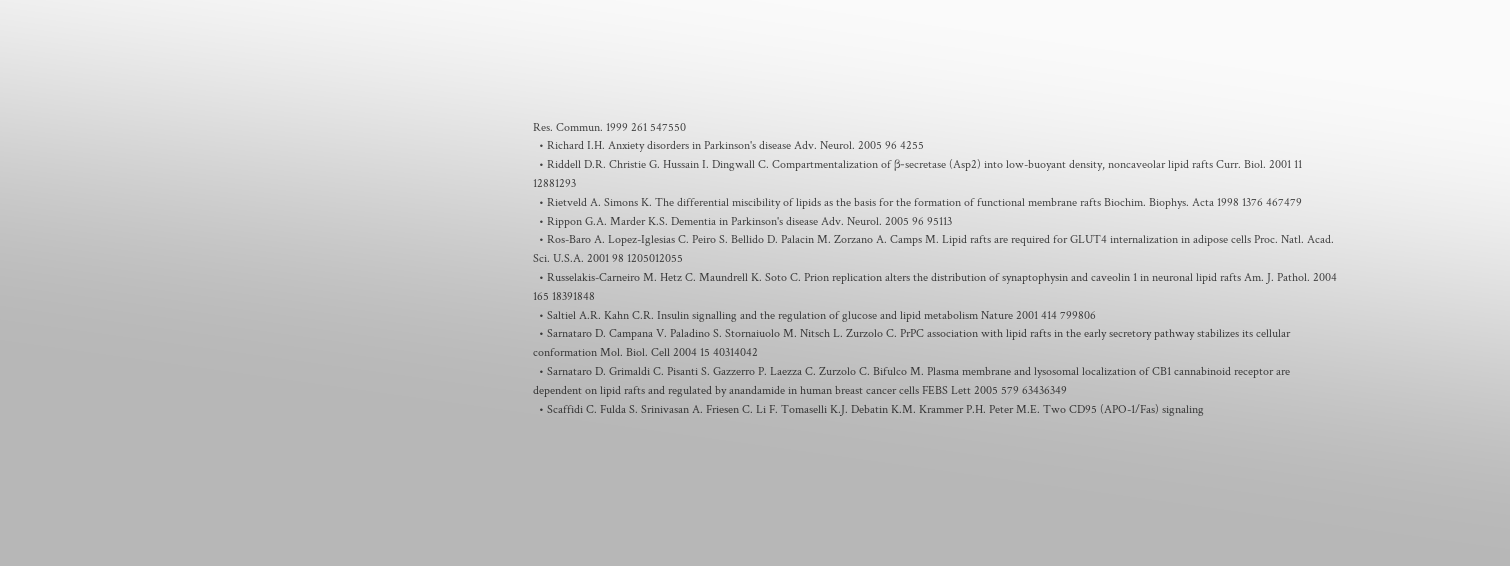Res. Commun. 1999 261 547550
  • Richard I.H. Anxiety disorders in Parkinson's disease Adv. Neurol. 2005 96 4255
  • Riddell D.R. Christie G. Hussain I. Dingwall C. Compartmentalization of β-secretase (Asp2) into low-buoyant density, noncaveolar lipid rafts Curr. Biol. 2001 11 12881293
  • Rietveld A. Simons K. The differential miscibility of lipids as the basis for the formation of functional membrane rafts Biochim. Biophys. Acta 1998 1376 467479
  • Rippon G.A. Marder K.S. Dementia in Parkinson's disease Adv. Neurol. 2005 96 95113
  • Ros-Baro A. Lopez-Iglesias C. Peiro S. Bellido D. Palacin M. Zorzano A. Camps M. Lipid rafts are required for GLUT4 internalization in adipose cells Proc. Natl. Acad. Sci. U.S.A. 2001 98 1205012055
  • Russelakis-Carneiro M. Hetz C. Maundrell K. Soto C. Prion replication alters the distribution of synaptophysin and caveolin 1 in neuronal lipid rafts Am. J. Pathol. 2004 165 18391848
  • Saltiel A.R. Kahn C.R. Insulin signalling and the regulation of glucose and lipid metabolism Nature 2001 414 799806
  • Sarnataro D. Campana V. Paladino S. Stornaiuolo M. Nitsch L. Zurzolo C. PrPC association with lipid rafts in the early secretory pathway stabilizes its cellular conformation Mol. Biol. Cell 2004 15 40314042
  • Sarnataro D. Grimaldi C. Pisanti S. Gazzerro P. Laezza C. Zurzolo C. Bifulco M. Plasma membrane and lysosomal localization of CB1 cannabinoid receptor are dependent on lipid rafts and regulated by anandamide in human breast cancer cells FEBS Lett 2005 579 63436349
  • Scaffidi C. Fulda S. Srinivasan A. Friesen C. Li F. Tomaselli K.J. Debatin K.M. Krammer P.H. Peter M.E. Two CD95 (APO-1/Fas) signaling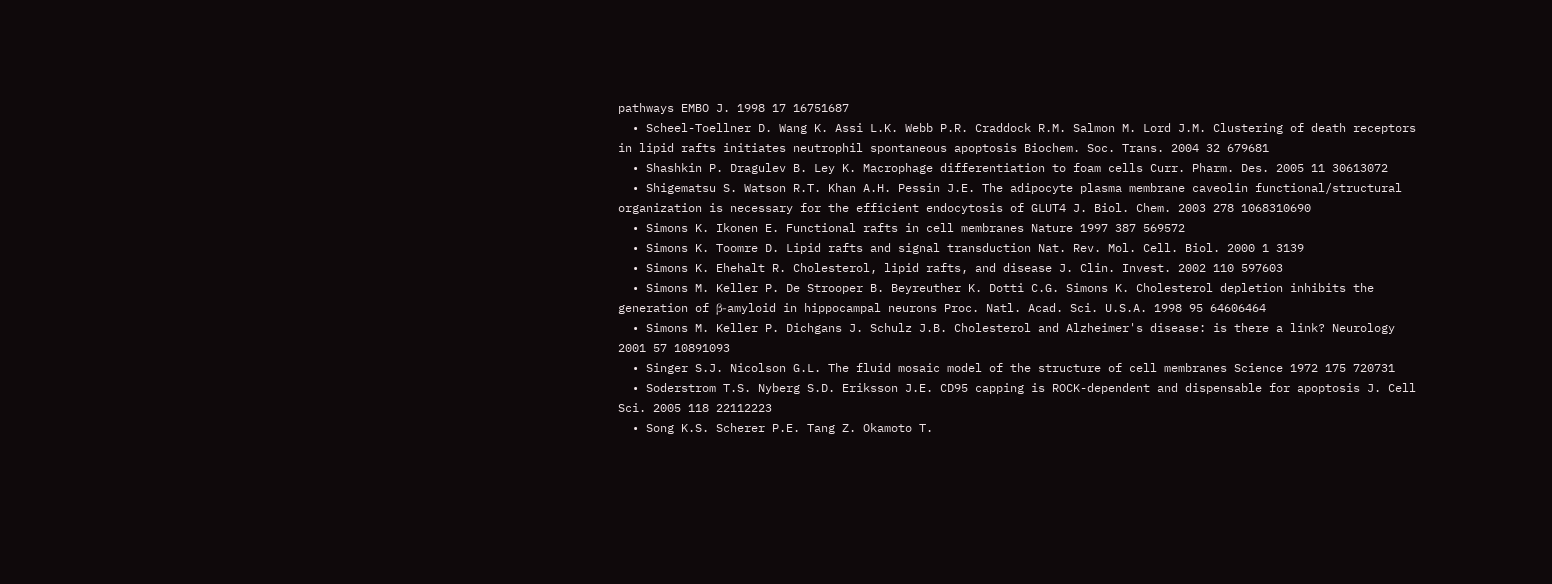pathways EMBO J. 1998 17 16751687
  • Scheel-Toellner D. Wang K. Assi L.K. Webb P.R. Craddock R.M. Salmon M. Lord J.M. Clustering of death receptors in lipid rafts initiates neutrophil spontaneous apoptosis Biochem. Soc. Trans. 2004 32 679681
  • Shashkin P. Dragulev B. Ley K. Macrophage differentiation to foam cells Curr. Pharm. Des. 2005 11 30613072
  • Shigematsu S. Watson R.T. Khan A.H. Pessin J.E. The adipocyte plasma membrane caveolin functional/structural organization is necessary for the efficient endocytosis of GLUT4 J. Biol. Chem. 2003 278 1068310690
  • Simons K. Ikonen E. Functional rafts in cell membranes Nature 1997 387 569572
  • Simons K. Toomre D. Lipid rafts and signal transduction Nat. Rev. Mol. Cell. Biol. 2000 1 3139
  • Simons K. Ehehalt R. Cholesterol, lipid rafts, and disease J. Clin. Invest. 2002 110 597603
  • Simons M. Keller P. De Strooper B. Beyreuther K. Dotti C.G. Simons K. Cholesterol depletion inhibits the generation of β-amyloid in hippocampal neurons Proc. Natl. Acad. Sci. U.S.A. 1998 95 64606464
  • Simons M. Keller P. Dichgans J. Schulz J.B. Cholesterol and Alzheimer's disease: is there a link? Neurology 2001 57 10891093
  • Singer S.J. Nicolson G.L. The fluid mosaic model of the structure of cell membranes Science 1972 175 720731
  • Soderstrom T.S. Nyberg S.D. Eriksson J.E. CD95 capping is ROCK-dependent and dispensable for apoptosis J. Cell Sci. 2005 118 22112223
  • Song K.S. Scherer P.E. Tang Z. Okamoto T.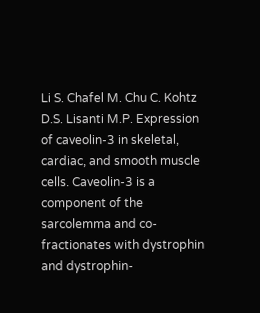Li S. Chafel M. Chu C. Kohtz D.S. Lisanti M.P. Expression of caveolin-3 in skeletal, cardiac, and smooth muscle cells. Caveolin-3 is a component of the sarcolemma and co-fractionates with dystrophin and dystrophin-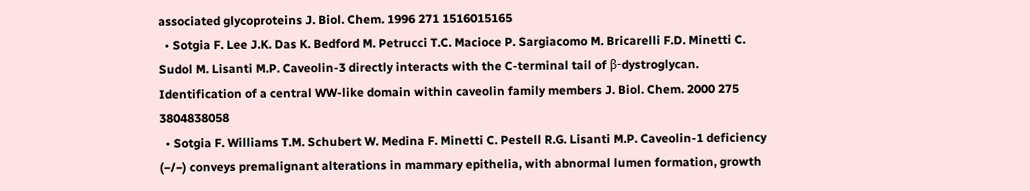associated glycoproteins J. Biol. Chem. 1996 271 1516015165
  • Sotgia F. Lee J.K. Das K. Bedford M. Petrucci T.C. Macioce P. Sargiacomo M. Bricarelli F.D. Minetti C. Sudol M. Lisanti M.P. Caveolin-3 directly interacts with the C-terminal tail of β-dystroglycan. Identification of a central WW-like domain within caveolin family members J. Biol. Chem. 2000 275 3804838058
  • Sotgia F. Williams T.M. Schubert W. Medina F. Minetti C. Pestell R.G. Lisanti M.P. Caveolin-1 deficiency (−/−) conveys premalignant alterations in mammary epithelia, with abnormal lumen formation, growth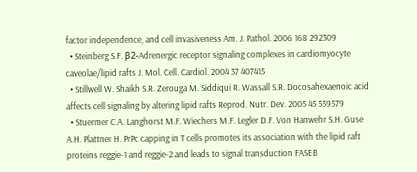factor independence, and cell invasiveness Am. J. Pathol. 2006 168 292309
  • Steinberg S.F. β2-Adrenergic receptor signaling complexes in cardiomyocyte caveolae/lipid rafts J. Mol. Cell. Cardiol. 2004 37 407415
  • Stillwell W. Shaikh S.R. Zerouga M. Siddiqui R. Wassall S.R. Docosahexaenoic acid affects cell signaling by altering lipid rafts Reprod. Nutr. Dev. 2005 45 559579
  • Stuermer C.A. Langhorst M.F. Wiechers M.F. Legler D.F. Von Hanwehr S.H. Guse A.H. Plattner H. PrPc capping in T cells promotes its association with the lipid raft proteins reggie-1 and reggie-2 and leads to signal transduction FASEB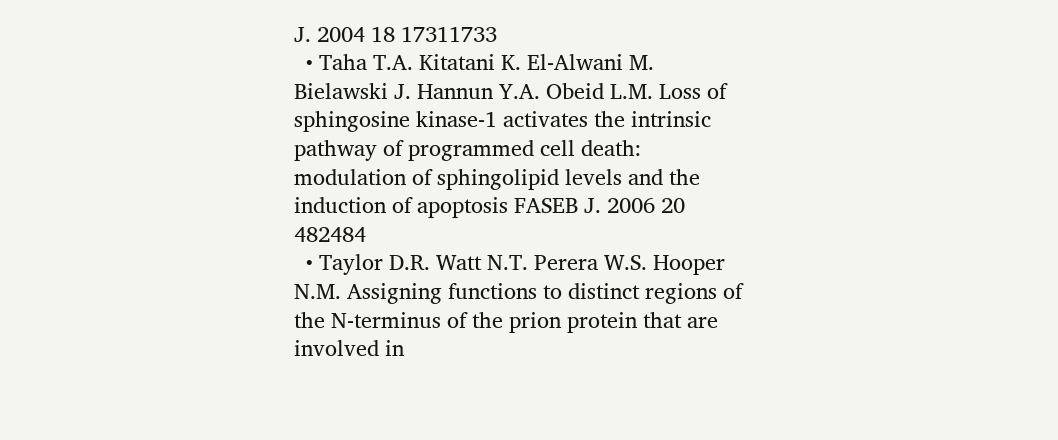J. 2004 18 17311733
  • Taha T.A. Kitatani K. El-Alwani M. Bielawski J. Hannun Y.A. Obeid L.M. Loss of sphingosine kinase-1 activates the intrinsic pathway of programmed cell death: modulation of sphingolipid levels and the induction of apoptosis FASEB J. 2006 20 482484
  • Taylor D.R. Watt N.T. Perera W.S. Hooper N.M. Assigning functions to distinct regions of the N-terminus of the prion protein that are involved in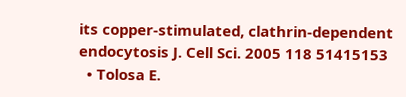its copper-stimulated, clathrin-dependent endocytosis J. Cell Sci. 2005 118 51415153
  • Tolosa E.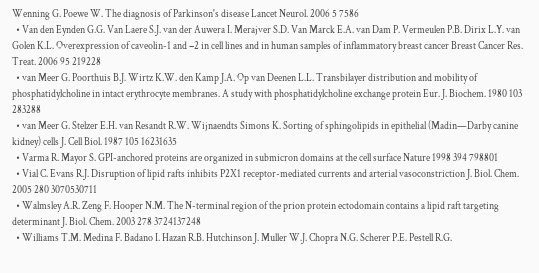Wenning G. Poewe W. The diagnosis of Parkinson's disease Lancet Neurol. 2006 5 7586
  • Van den Eynden G.G. Van Laere S.J. van der Auwera I. Merajver S.D. Van Marck E.A. van Dam P. Vermeulen P.B. Dirix L.Y. van Golen K.L. Overexpression of caveolin-1 and −2 in cell lines and in human samples of inflammatory breast cancer Breast Cancer Res. Treat. 2006 95 219228
  • van Meer G. Poorthuis B.J. Wirtz K.W. den Kamp J.A. Op van Deenen L.L. Transbilayer distribution and mobility of phosphatidylcholine in intact erythrocyte membranes. A study with phosphatidylcholine exchange protein Eur. J. Biochem. 1980 103 283288
  • van Meer G. Stelzer E.H. van Resandt R.W. Wijnaendts Simons K. Sorting of sphingolipids in epithelial (Madin—Darby canine kidney) cells J. Cell Biol. 1987 105 16231635
  • Varma R. Mayor S. GPI-anchored proteins are organized in submicron domains at the cell surface Nature 1998 394 798801
  • Vial C. Evans R.J. Disruption of lipid rafts inhibits P2X1 receptor-mediated currents and arterial vasoconstriction J. Biol. Chem. 2005 280 3070530711
  • Walmsley A.R. Zeng F. Hooper N.M. The N-terminal region of the prion protein ectodomain contains a lipid raft targeting determinant J. Biol. Chem. 2003 278 3724137248
  • Williams T.M. Medina F. Badano I. Hazan R.B. Hutchinson J. Muller W.J. Chopra N.G. Scherer P.E. Pestell R.G.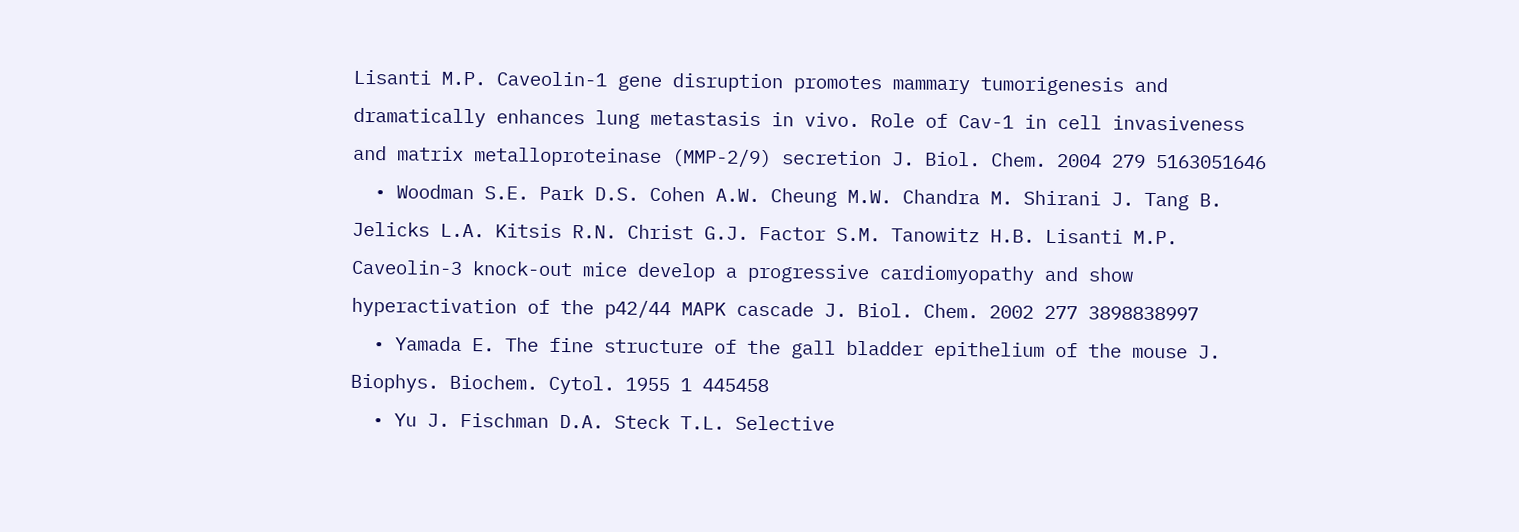Lisanti M.P. Caveolin-1 gene disruption promotes mammary tumorigenesis and dramatically enhances lung metastasis in vivo. Role of Cav-1 in cell invasiveness and matrix metalloproteinase (MMP-2/9) secretion J. Biol. Chem. 2004 279 5163051646
  • Woodman S.E. Park D.S. Cohen A.W. Cheung M.W. Chandra M. Shirani J. Tang B. Jelicks L.A. Kitsis R.N. Christ G.J. Factor S.M. Tanowitz H.B. Lisanti M.P. Caveolin-3 knock-out mice develop a progressive cardiomyopathy and show hyperactivation of the p42/44 MAPK cascade J. Biol. Chem. 2002 277 3898838997
  • Yamada E. The fine structure of the gall bladder epithelium of the mouse J. Biophys. Biochem. Cytol. 1955 1 445458
  • Yu J. Fischman D.A. Steck T.L. Selective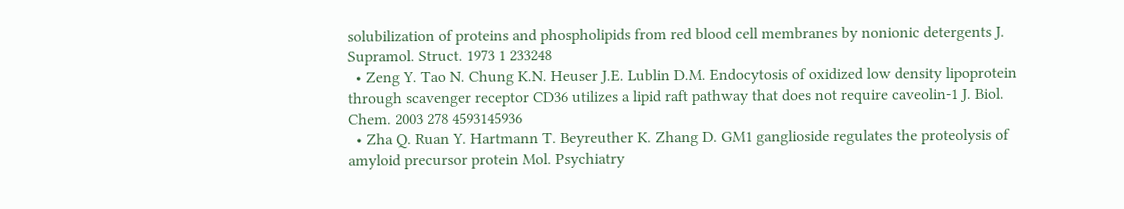solubilization of proteins and phospholipids from red blood cell membranes by nonionic detergents J. Supramol. Struct. 1973 1 233248
  • Zeng Y. Tao N. Chung K.N. Heuser J.E. Lublin D.M. Endocytosis of oxidized low density lipoprotein through scavenger receptor CD36 utilizes a lipid raft pathway that does not require caveolin-1 J. Biol. Chem. 2003 278 4593145936
  • Zha Q. Ruan Y. Hartmann T. Beyreuther K. Zhang D. GM1 ganglioside regulates the proteolysis of amyloid precursor protein Mol. Psychiatry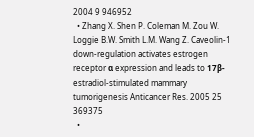2004 9 946952
  • Zhang X. Shen P. Coleman M. Zou W. Loggie B.W. Smith L.M. Wang Z. Caveolin-1 down-regulation activates estrogen receptor α expression and leads to 17β-estradiol-stimulated mammary tumorigenesis Anticancer Res. 2005 25 369375
  •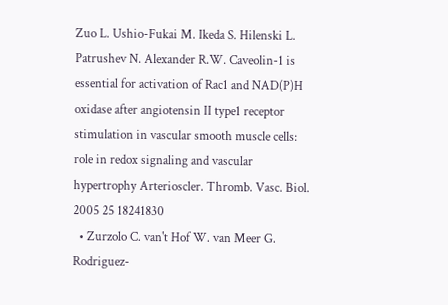Zuo L. Ushio-Fukai M. Ikeda S. Hilenski L. Patrushev N. Alexander R.W. Caveolin-1 is essential for activation of Rac1 and NAD(P)H oxidase after angiotensin II type1 receptor stimulation in vascular smooth muscle cells: role in redox signaling and vascular hypertrophy Arterioscler. Thromb. Vasc. Biol. 2005 25 18241830
  • Zurzolo C. van't Hof W. van Meer G. Rodriguez-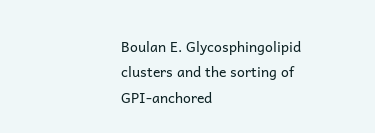Boulan E. Glycosphingolipid clusters and the sorting of GPI-anchored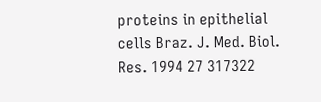proteins in epithelial cells Braz. J. Med. Biol. Res. 1994 27 317322